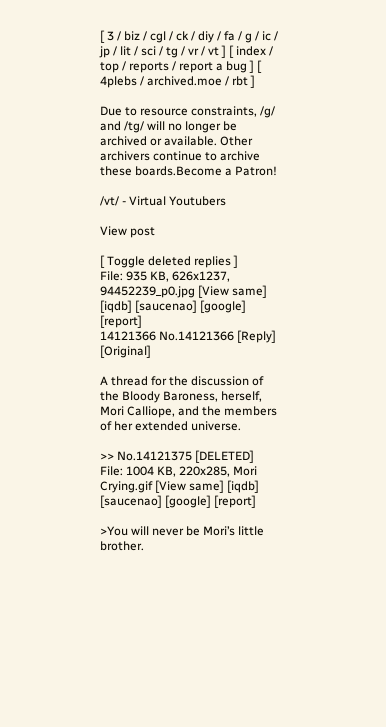[ 3 / biz / cgl / ck / diy / fa / g / ic / jp / lit / sci / tg / vr / vt ] [ index / top / reports / report a bug ] [ 4plebs / archived.moe / rbt ]

Due to resource constraints, /g/ and /tg/ will no longer be archived or available. Other archivers continue to archive these boards.Become a Patron!

/vt/ - Virtual Youtubers

View post

[ Toggle deleted replies ]
File: 935 KB, 626x1237, 94452239_p0.jpg [View same] [iqdb] [saucenao] [google] [report]
14121366 No.14121366 [Reply] [Original]

A thread for the discussion of the Bloody Baroness, herself, Mori Calliope, and the members of her extended universe.

>> No.14121375 [DELETED]
File: 1004 KB, 220x285, Mori Crying.gif [View same] [iqdb] [saucenao] [google] [report]

>You will never be Mori’s little brother.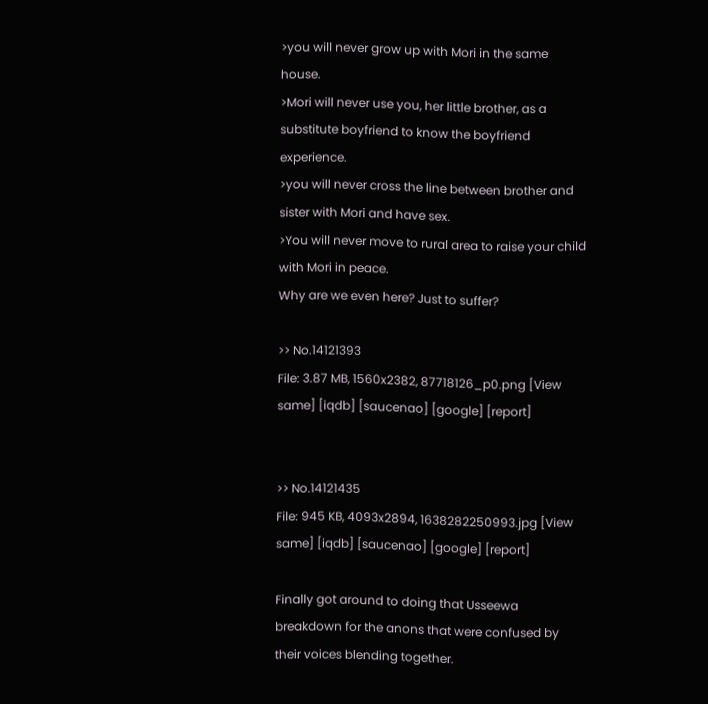>you will never grow up with Mori in the same house.
>Mori will never use you, her little brother, as a substitute boyfriend to know the boyfriend experience.
>you will never cross the line between brother and sister with Mori and have sex.
>You will never move to rural area to raise your child with Mori in peace.
Why are we even here? Just to suffer?

>> No.14121393
File: 3.87 MB, 1560x2382, 87718126_p0.png [View same] [iqdb] [saucenao] [google] [report]


>> No.14121435
File: 945 KB, 4093x2894, 1638282250993.jpg [View same] [iqdb] [saucenao] [google] [report]

Finally got around to doing that Usseewa breakdown for the anons that were confused by their voices blending together.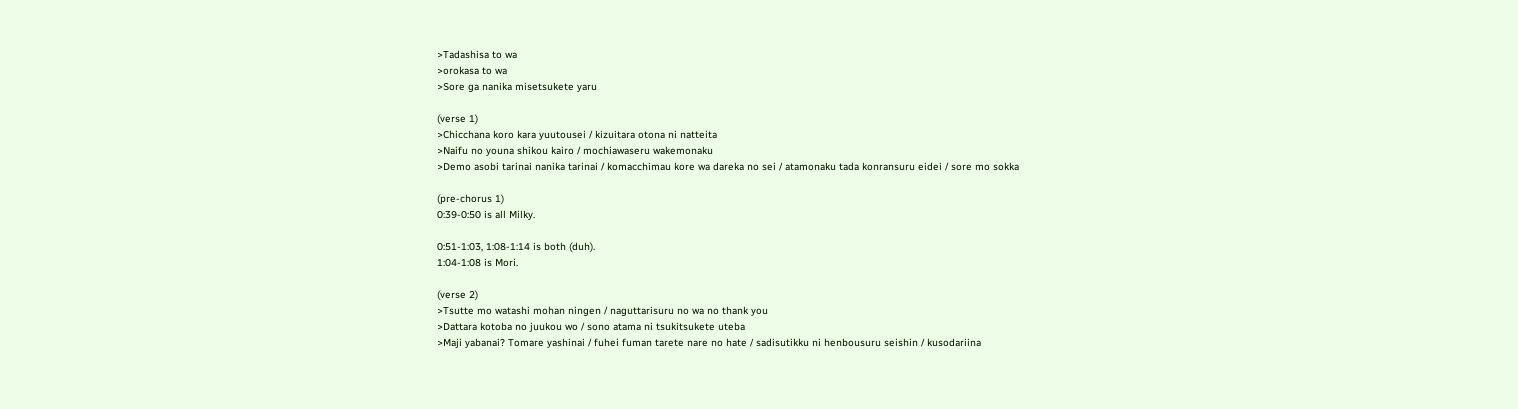>Tadashisa to wa
>orokasa to wa
>Sore ga nanika misetsukete yaru

(verse 1)
>Chicchana koro kara yuutousei / kizuitara otona ni natteita
>Naifu no youna shikou kairo / mochiawaseru wakemonaku
>Demo asobi tarinai nanika tarinai / komacchimau kore wa dareka no sei / atamonaku tada konransuru eidei / sore mo sokka

(pre-chorus 1)
0:39-0:50 is all Milky.

0:51-1:03, 1:08-1:14 is both (duh).
1:04-1:08 is Mori.

(verse 2)
>Tsutte mo watashi mohan ningen / naguttarisuru no wa no thank you
>Dattara kotoba no juukou wo / sono atama ni tsukitsukete uteba
>Maji yabanai? Tomare yashinai / fuhei fuman tarete nare no hate / sadisutikku ni henbousuru seishin / kusodariina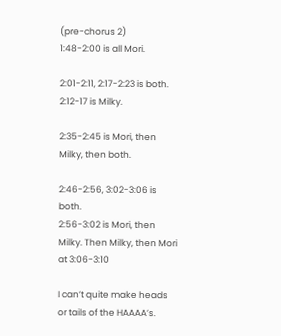(pre-chorus 2)
1:48-2:00 is all Mori.

2:01-2:11, 2:17-2:23 is both.
2:12-17 is Milky.

2:35-2:45 is Mori, then Milky, then both.

2:46-2:56, 3:02-3:06 is both.
2:56-3:02 is Mori, then Milky. Then Milky, then Mori at 3:06-3:10

I can’t quite make heads or tails of the HAAAA’s.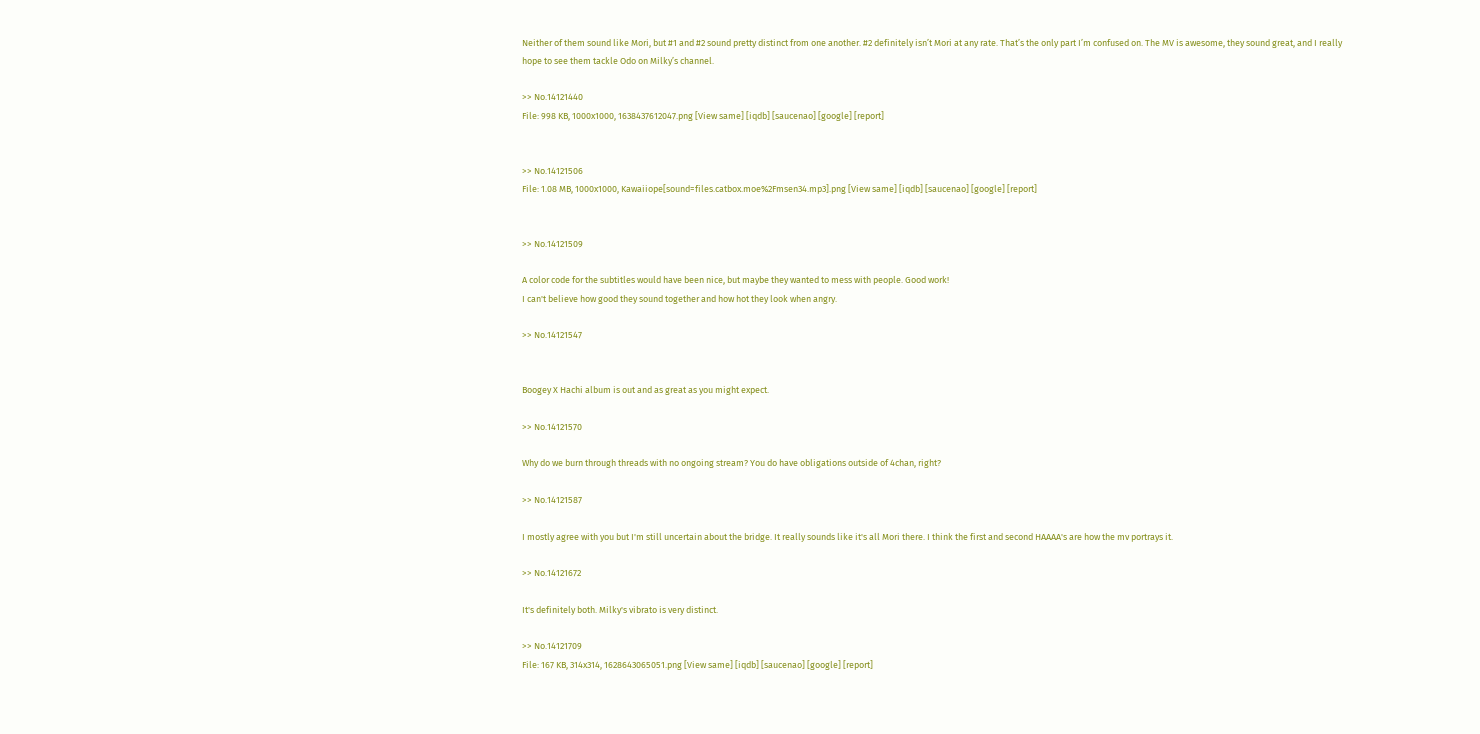Neither of them sound like Mori, but #1 and #2 sound pretty distinct from one another. #2 definitely isn’t Mori at any rate. That’s the only part I’m confused on. The MV is awesome, they sound great, and I really hope to see them tackle Odo on Milky’s channel.

>> No.14121440
File: 998 KB, 1000x1000, 1638437612047.png [View same] [iqdb] [saucenao] [google] [report]


>> No.14121506
File: 1.08 MB, 1000x1000, Kawaiiope[sound=files.catbox.moe%2Fmsen34.mp3].png [View same] [iqdb] [saucenao] [google] [report]


>> No.14121509

A color code for the subtitles would have been nice, but maybe they wanted to mess with people. Good work!
I can't believe how good they sound together and how hot they look when angry.

>> No.14121547


Boogey X Hachi album is out and as great as you might expect.

>> No.14121570

Why do we burn through threads with no ongoing stream? You do have obligations outside of 4chan, right?

>> No.14121587

I mostly agree with you but I'm still uncertain about the bridge. It really sounds like it's all Mori there. I think the first and second HAAAA's are how the mv portrays it.

>> No.14121672

It's definitely both. Milky's vibrato is very distinct.

>> No.14121709
File: 167 KB, 314x314, 1628643065051.png [View same] [iqdb] [saucenao] [google] [report]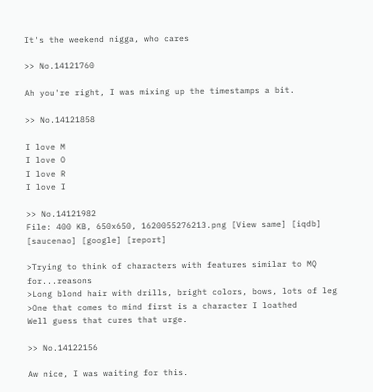It's the weekend nigga, who cares

>> No.14121760

Ah you're right, I was mixing up the timestamps a bit.

>> No.14121858

I love M
I love O
I love R
I love I

>> No.14121982
File: 400 KB, 650x650, 1620055276213.png [View same] [iqdb] [saucenao] [google] [report]

>Trying to think of characters with features similar to MQ for...reasons
>Long blond hair with drills, bright colors, bows, lots of leg
>One that comes to mind first is a character I loathed
Well guess that cures that urge.

>> No.14122156

Aw nice, I was waiting for this.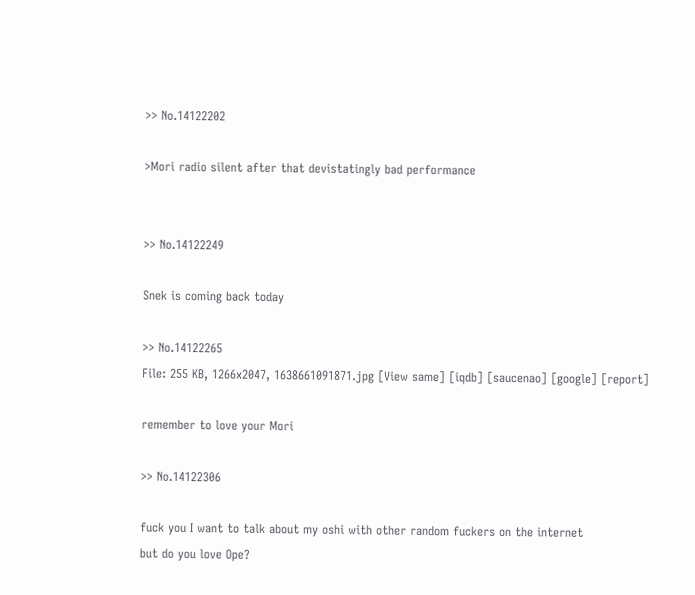>> No.14122202

>Mori radio silent after that devistatingly bad performance


>> No.14122249

Snek is coming back today

>> No.14122265
File: 255 KB, 1266x2047, 1638661091871.jpg [View same] [iqdb] [saucenao] [google] [report]

remember to love your Mori

>> No.14122306

fuck you I want to talk about my oshi with other random fuckers on the internet
but do you love Ope?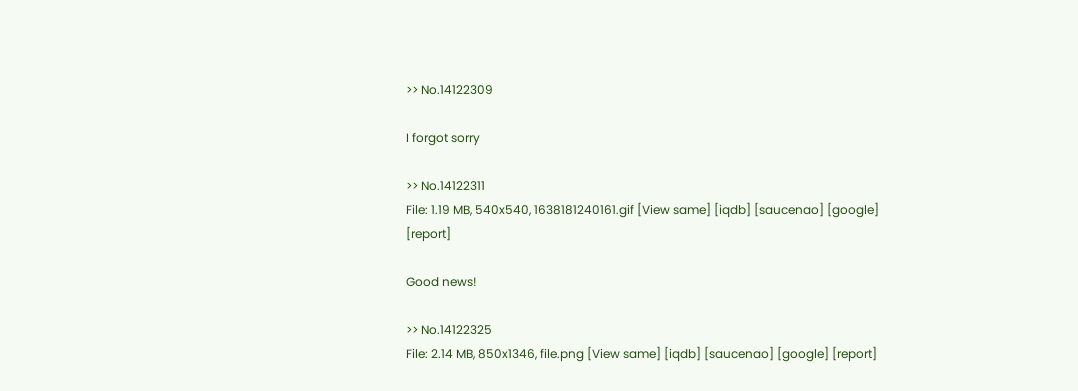>> No.14122309

I forgot sorry

>> No.14122311
File: 1.19 MB, 540x540, 1638181240161.gif [View same] [iqdb] [saucenao] [google] [report]

Good news!

>> No.14122325
File: 2.14 MB, 850x1346, file.png [View same] [iqdb] [saucenao] [google] [report]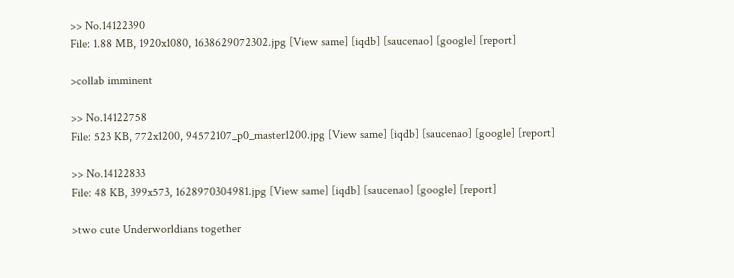>> No.14122390
File: 1.88 MB, 1920x1080, 1638629072302.jpg [View same] [iqdb] [saucenao] [google] [report]

>collab imminent

>> No.14122758
File: 523 KB, 772x1200, 94572107_p0_master1200.jpg [View same] [iqdb] [saucenao] [google] [report]

>> No.14122833
File: 48 KB, 399x573, 1628970304981.jpg [View same] [iqdb] [saucenao] [google] [report]

>two cute Underworldians together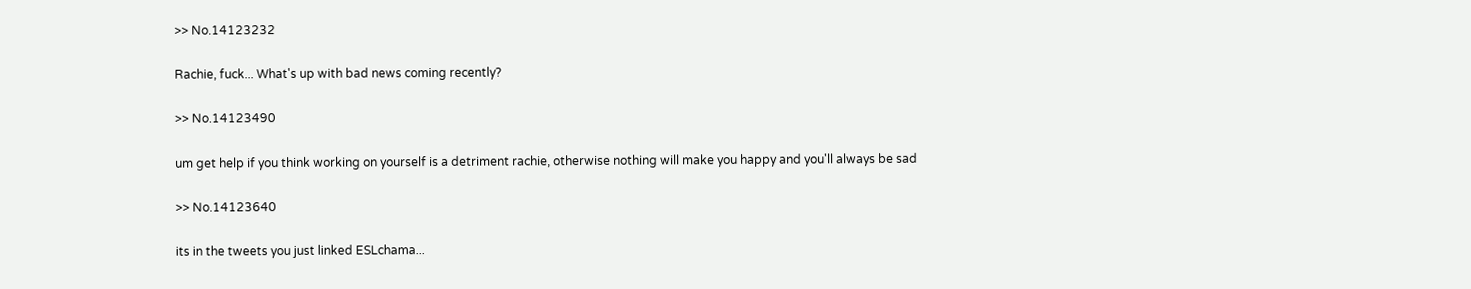>> No.14123232

Rachie, fuck... What's up with bad news coming recently?

>> No.14123490

um get help if you think working on yourself is a detriment rachie, otherwise nothing will make you happy and you'll always be sad

>> No.14123640

its in the tweets you just linked ESLchama...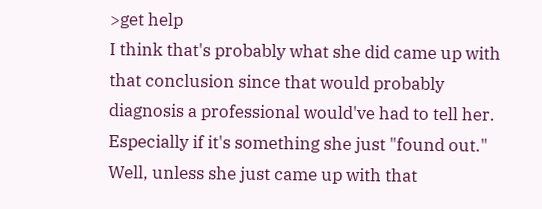>get help
I think that's probably what she did came up with that conclusion since that would probably diagnosis a professional would've had to tell her. Especially if it's something she just "found out." Well, unless she just came up with that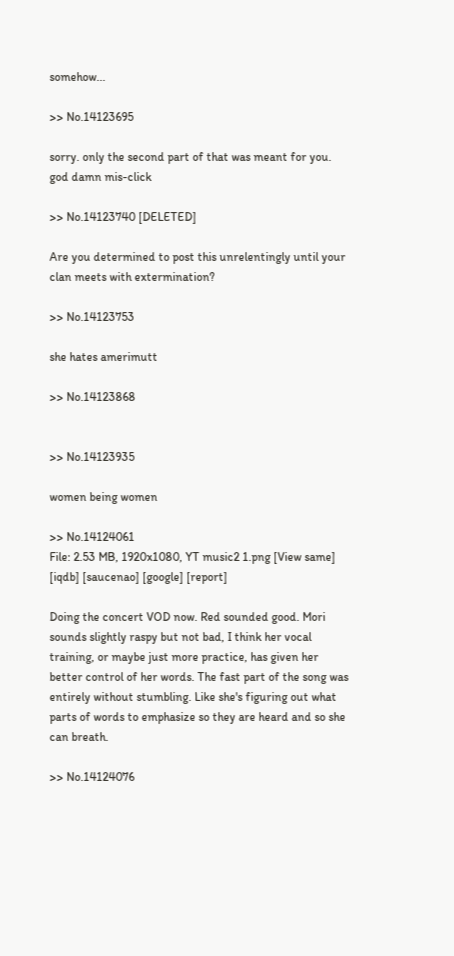somehow...

>> No.14123695

sorry. only the second part of that was meant for you. god damn mis-click

>> No.14123740 [DELETED]

Are you determined to post this unrelentingly until your clan meets with extermination?

>> No.14123753

she hates amerimutt

>> No.14123868


>> No.14123935

women being women

>> No.14124061
File: 2.53 MB, 1920x1080, YT music2 1.png [View same] [iqdb] [saucenao] [google] [report]

Doing the concert VOD now. Red sounded good. Mori sounds slightly raspy but not bad, I think her vocal training, or maybe just more practice, has given her better control of her words. The fast part of the song was entirely without stumbling. Like she's figuring out what parts of words to emphasize so they are heard and so she can breath.

>> No.14124076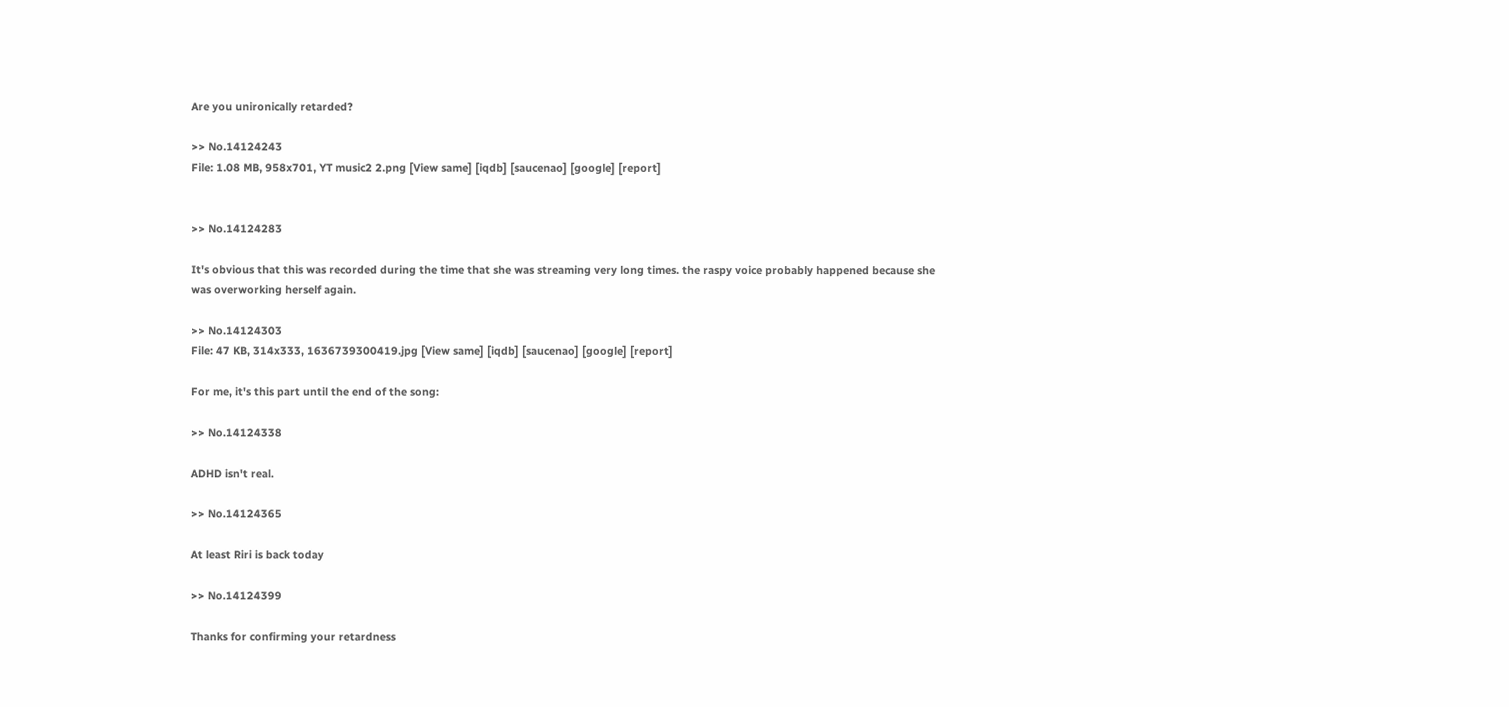Are you unironically retarded?

>> No.14124243
File: 1.08 MB, 958x701, YT music2 2.png [View same] [iqdb] [saucenao] [google] [report]


>> No.14124283

It's obvious that this was recorded during the time that she was streaming very long times. the raspy voice probably happened because she was overworking herself again.

>> No.14124303
File: 47 KB, 314x333, 1636739300419.jpg [View same] [iqdb] [saucenao] [google] [report]

For me, it's this part until the end of the song:

>> No.14124338

ADHD isn't real.

>> No.14124365

At least Riri is back today

>> No.14124399

Thanks for confirming your retardness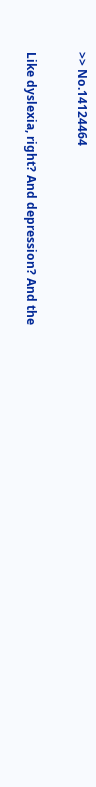>> No.14124464

Like dyslexia, right? And depression? And the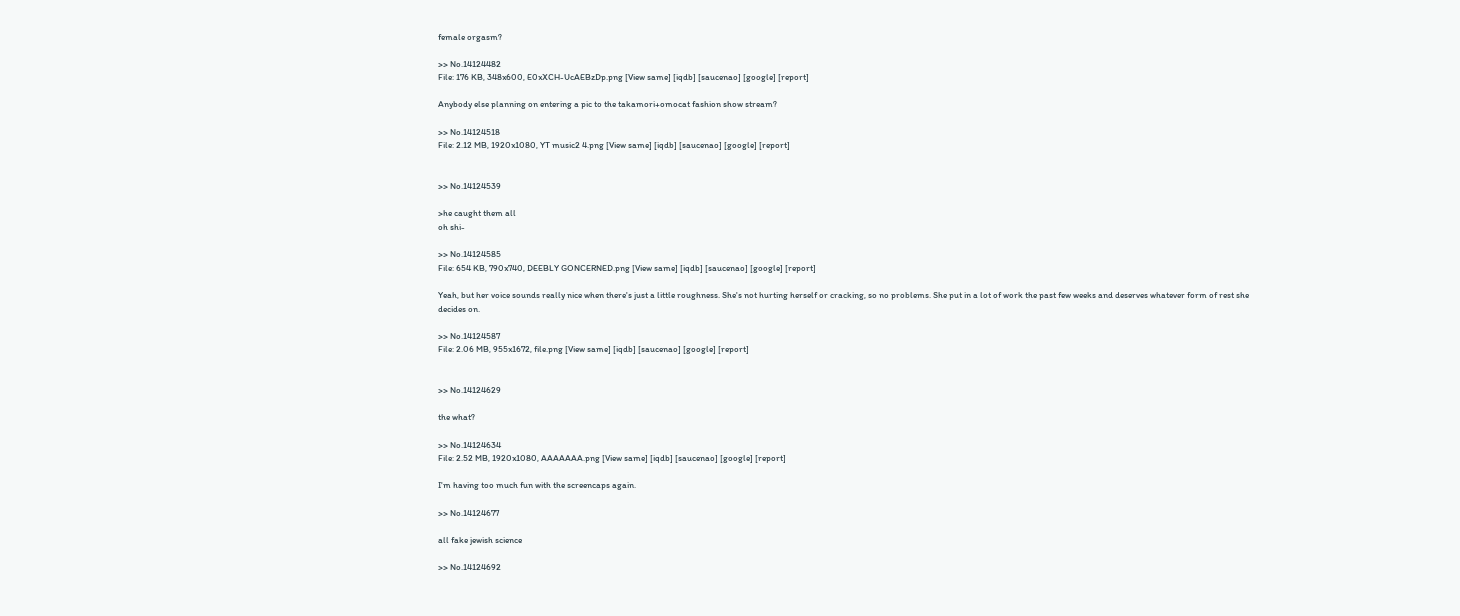female orgasm?

>> No.14124482
File: 176 KB, 348x600, E0xXCH-UcAEBzDp.png [View same] [iqdb] [saucenao] [google] [report]

Anybody else planning on entering a pic to the takamori+omocat fashion show stream?

>> No.14124518
File: 2.12 MB, 1920x1080, YT music2 4.png [View same] [iqdb] [saucenao] [google] [report]


>> No.14124539

>he caught them all
oh shi-

>> No.14124585
File: 654 KB, 790x740, DEEBLY GONCERNED.png [View same] [iqdb] [saucenao] [google] [report]

Yeah, but her voice sounds really nice when there's just a little roughness. She's not hurting herself or cracking, so no problems. She put in a lot of work the past few weeks and deserves whatever form of rest she decides on.

>> No.14124587
File: 2.06 MB, 955x1672, file.png [View same] [iqdb] [saucenao] [google] [report]


>> No.14124629

the what?

>> No.14124634
File: 2.52 MB, 1920x1080, AAAAAAA.png [View same] [iqdb] [saucenao] [google] [report]

I'm having too much fun with the screencaps again.

>> No.14124677

all fake jewish science

>> No.14124692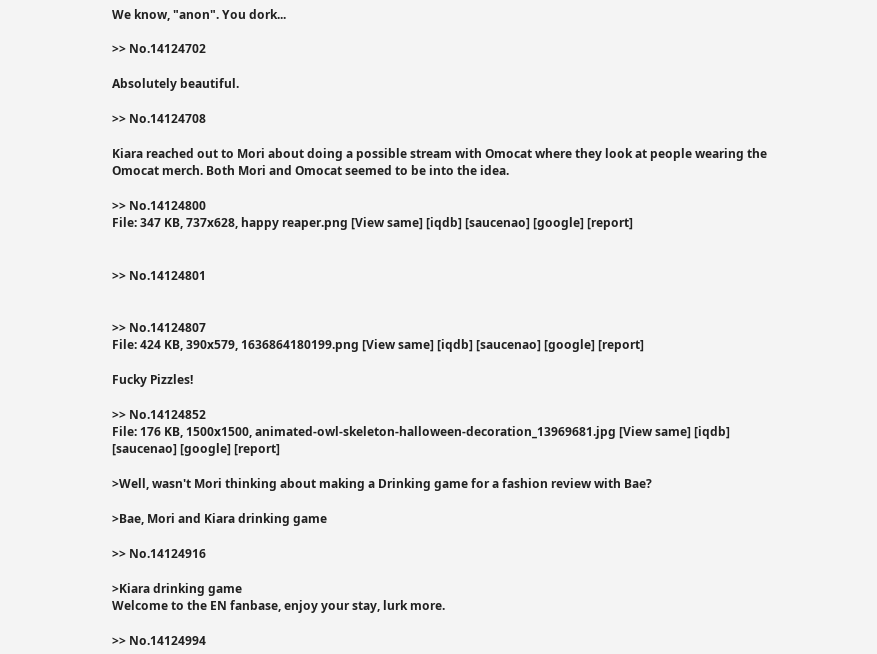We know, "anon". You dork...

>> No.14124702

Absolutely beautiful.

>> No.14124708

Kiara reached out to Mori about doing a possible stream with Omocat where they look at people wearing the Omocat merch. Both Mori and Omocat seemed to be into the idea.

>> No.14124800
File: 347 KB, 737x628, happy reaper.png [View same] [iqdb] [saucenao] [google] [report]


>> No.14124801


>> No.14124807
File: 424 KB, 390x579, 1636864180199.png [View same] [iqdb] [saucenao] [google] [report]

Fucky Pizzles!

>> No.14124852
File: 176 KB, 1500x1500, animated-owl-skeleton-halloween-decoration_13969681.jpg [View same] [iqdb] [saucenao] [google] [report]

>Well, wasn't Mori thinking about making a Drinking game for a fashion review with Bae?

>Bae, Mori and Kiara drinking game

>> No.14124916

>Kiara drinking game
Welcome to the EN fanbase, enjoy your stay, lurk more.

>> No.14124994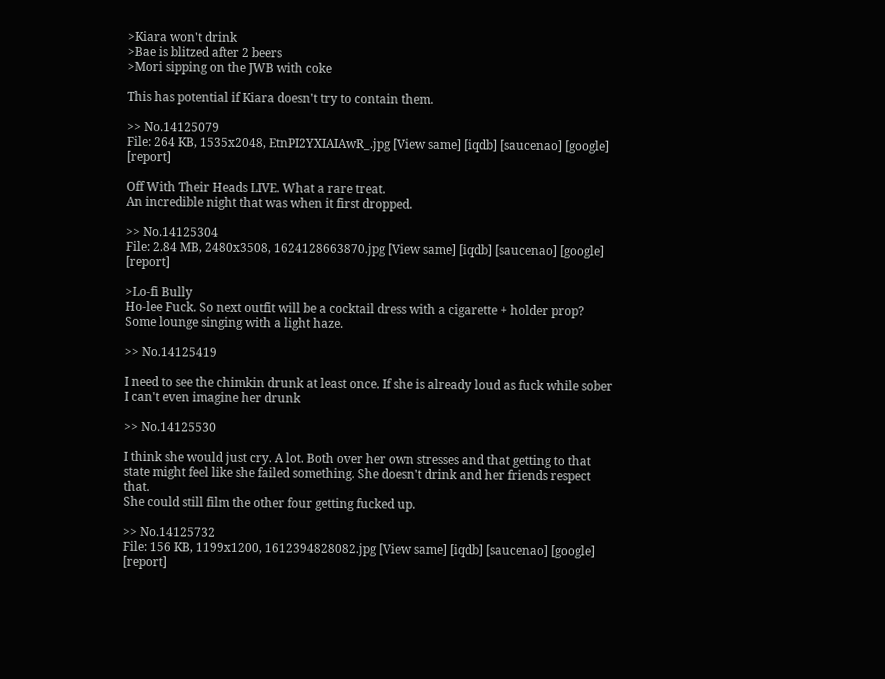>Kiara won't drink
>Bae is blitzed after 2 beers
>Mori sipping on the JWB with coke

This has potential if Kiara doesn't try to contain them.

>> No.14125079
File: 264 KB, 1535x2048, EtnPI2YXIAIAwR_.jpg [View same] [iqdb] [saucenao] [google] [report]

Off With Their Heads LIVE. What a rare treat.
An incredible night that was when it first dropped.

>> No.14125304
File: 2.84 MB, 2480x3508, 1624128663870.jpg [View same] [iqdb] [saucenao] [google] [report]

>Lo-fi Bully
Ho-lee Fuck. So next outfit will be a cocktail dress with a cigarette + holder prop? Some lounge singing with a light haze.

>> No.14125419

I need to see the chimkin drunk at least once. If she is already loud as fuck while sober I can't even imagine her drunk

>> No.14125530

I think she would just cry. A lot. Both over her own stresses and that getting to that state might feel like she failed something. She doesn't drink and her friends respect that.
She could still film the other four getting fucked up.

>> No.14125732
File: 156 KB, 1199x1200, 1612394828082.jpg [View same] [iqdb] [saucenao] [google] [report]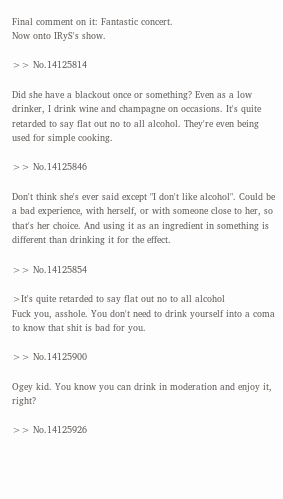Final comment on it: Fantastic concert.
Now onto IRyS's show.

>> No.14125814

Did she have a blackout once or something? Even as a low drinker, I drink wine and champagne on occasions. It's quite retarded to say flat out no to all alcohol. They're even being used for simple cooking.

>> No.14125846

Don't think she's ever said except "I don't like alcohol". Could be a bad experience, with herself, or with someone close to her, so that's her choice. And using it as an ingredient in something is different than drinking it for the effect.

>> No.14125854

>It's quite retarded to say flat out no to all alcohol
Fuck you, asshole. You don't need to drink yourself into a coma to know that shit is bad for you.

>> No.14125900

Ogey kid. You know you can drink in moderation and enjoy it, right?

>> No.14125926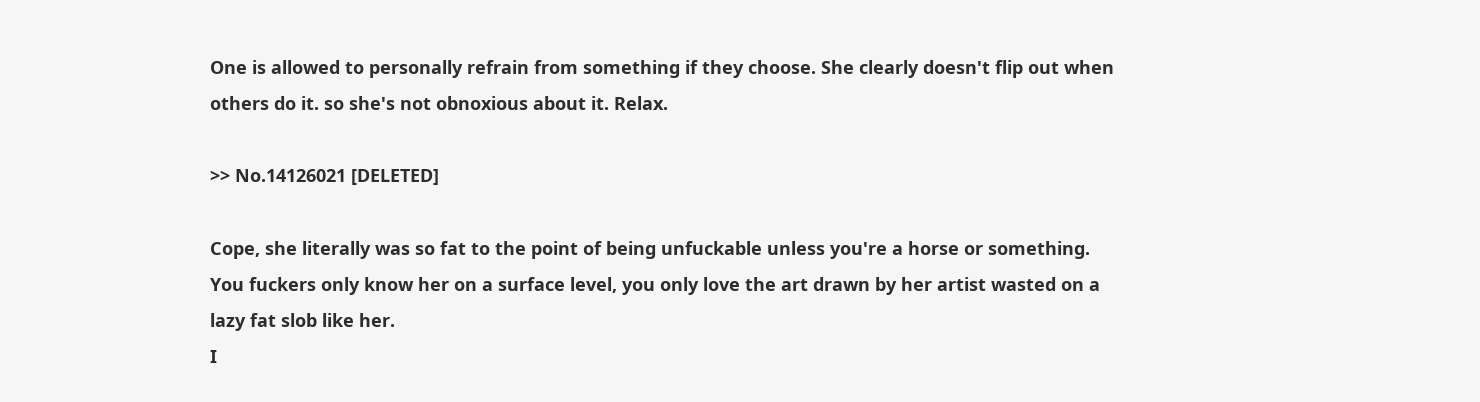One is allowed to personally refrain from something if they choose. She clearly doesn't flip out when others do it. so she's not obnoxious about it. Relax.

>> No.14126021 [DELETED]

Cope, she literally was so fat to the point of being unfuckable unless you're a horse or something. You fuckers only know her on a surface level, you only love the art drawn by her artist wasted on a lazy fat slob like her.
I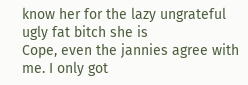know her for the lazy ungrateful ugly fat bitch she is
Cope, even the jannies agree with me. I only got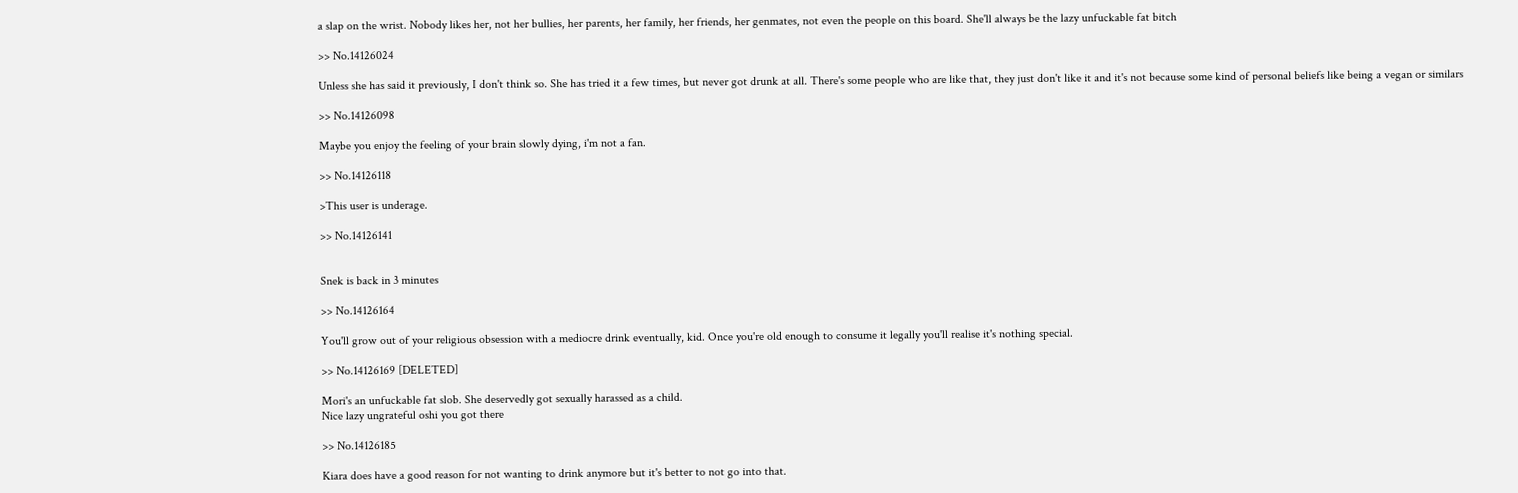a slap on the wrist. Nobody likes her, not her bullies, her parents, her family, her friends, her genmates, not even the people on this board. She'll always be the lazy unfuckable fat bitch

>> No.14126024

Unless she has said it previously, I don't think so. She has tried it a few times, but never got drunk at all. There's some people who are like that, they just don't like it and it's not because some kind of personal beliefs like being a vegan or similars

>> No.14126098

Maybe you enjoy the feeling of your brain slowly dying, i'm not a fan.

>> No.14126118

>This user is underage.

>> No.14126141


Snek is back in 3 minutes

>> No.14126164

You'll grow out of your religious obsession with a mediocre drink eventually, kid. Once you're old enough to consume it legally you'll realise it's nothing special.

>> No.14126169 [DELETED]

Mori's an unfuckable fat slob. She deservedly got sexually harassed as a child.
Nice lazy ungrateful oshi you got there

>> No.14126185

Kiara does have a good reason for not wanting to drink anymore but it's better to not go into that.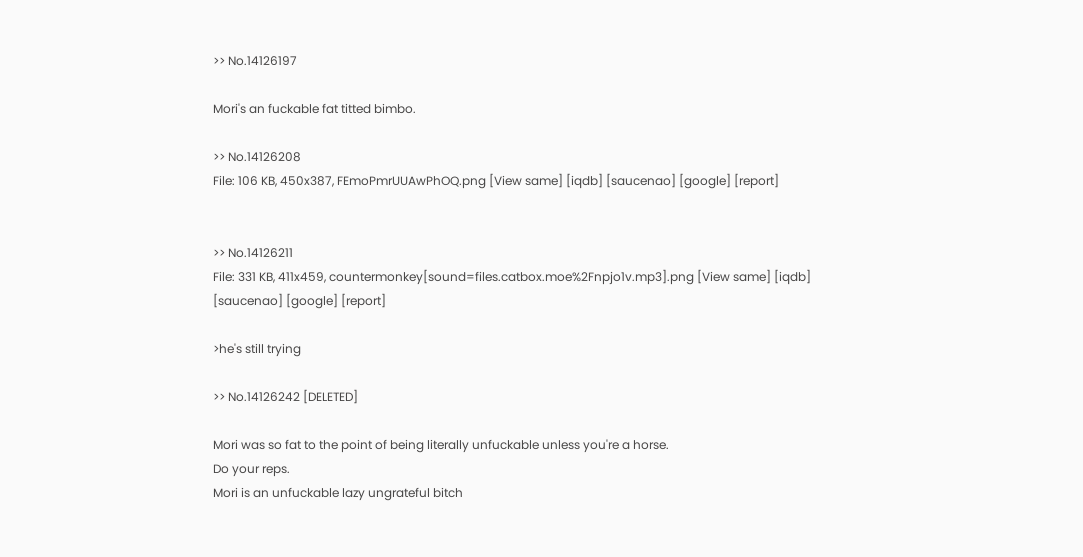>> No.14126197

Mori's an fuckable fat titted bimbo.

>> No.14126208
File: 106 KB, 450x387, FEmoPmrUUAwPhOQ.png [View same] [iqdb] [saucenao] [google] [report]


>> No.14126211
File: 331 KB, 411x459, countermonkey[sound=files.catbox.moe%2Fnpjo1v.mp3].png [View same] [iqdb] [saucenao] [google] [report]

>he's still trying

>> No.14126242 [DELETED]

Mori was so fat to the point of being literally unfuckable unless you're a horse.
Do your reps.
Mori is an unfuckable lazy ungrateful bitch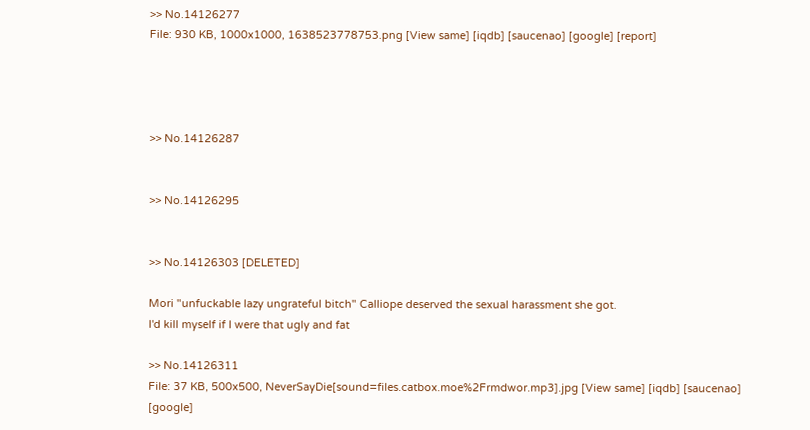>> No.14126277
File: 930 KB, 1000x1000, 1638523778753.png [View same] [iqdb] [saucenao] [google] [report]




>> No.14126287


>> No.14126295


>> No.14126303 [DELETED]

Mori "unfuckable lazy ungrateful bitch" Calliope deserved the sexual harassment she got.
I'd kill myself if I were that ugly and fat

>> No.14126311
File: 37 KB, 500x500, NeverSayDie[sound=files.catbox.moe%2Frmdwor.mp3].jpg [View same] [iqdb] [saucenao] [google]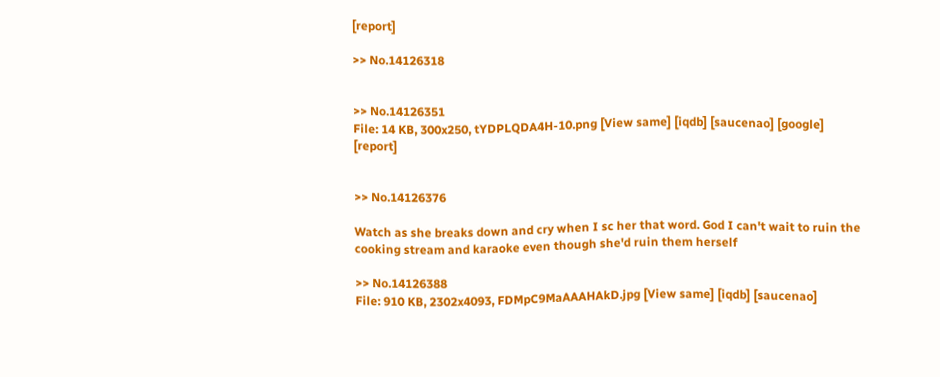[report]

>> No.14126318


>> No.14126351
File: 14 KB, 300x250, tYDPLQDA4H-10.png [View same] [iqdb] [saucenao] [google] [report]


>> No.14126376

Watch as she breaks down and cry when I sc her that word. God I can't wait to ruin the cooking stream and karaoke even though she'd ruin them herself

>> No.14126388
File: 910 KB, 2302x4093, FDMpC9MaAAAHAkD.jpg [View same] [iqdb] [saucenao]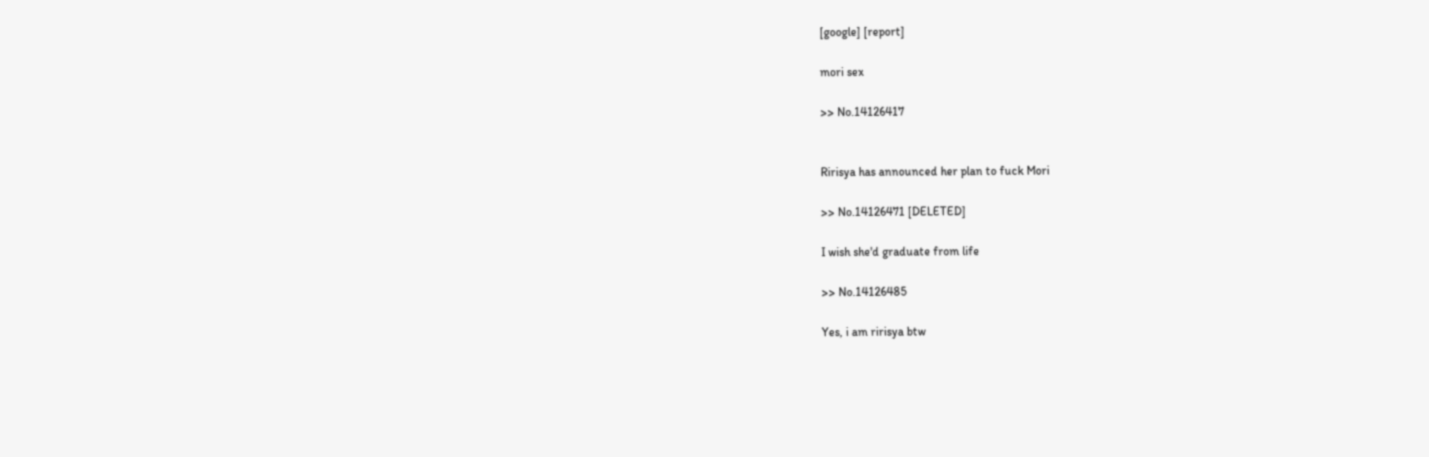[google] [report]

mori sex

>> No.14126417


Ririsya has announced her plan to fuck Mori

>> No.14126471 [DELETED]

I wish she'd graduate from life

>> No.14126485

Yes, i am ririsya btw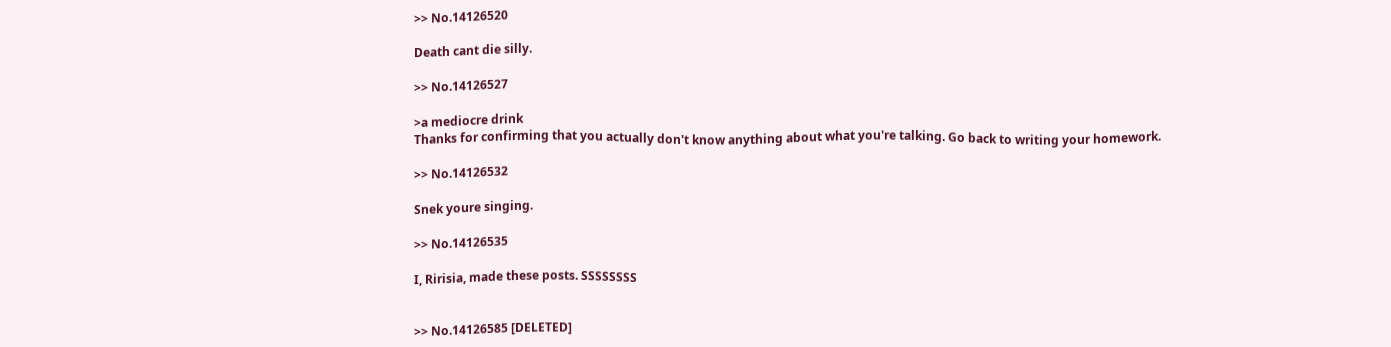>> No.14126520

Death cant die silly.

>> No.14126527

>a mediocre drink
Thanks for confirming that you actually don't know anything about what you're talking. Go back to writing your homework.

>> No.14126532

Snek youre singing.

>> No.14126535

I, Ririsia, made these posts. SSSSSSSS


>> No.14126585 [DELETED]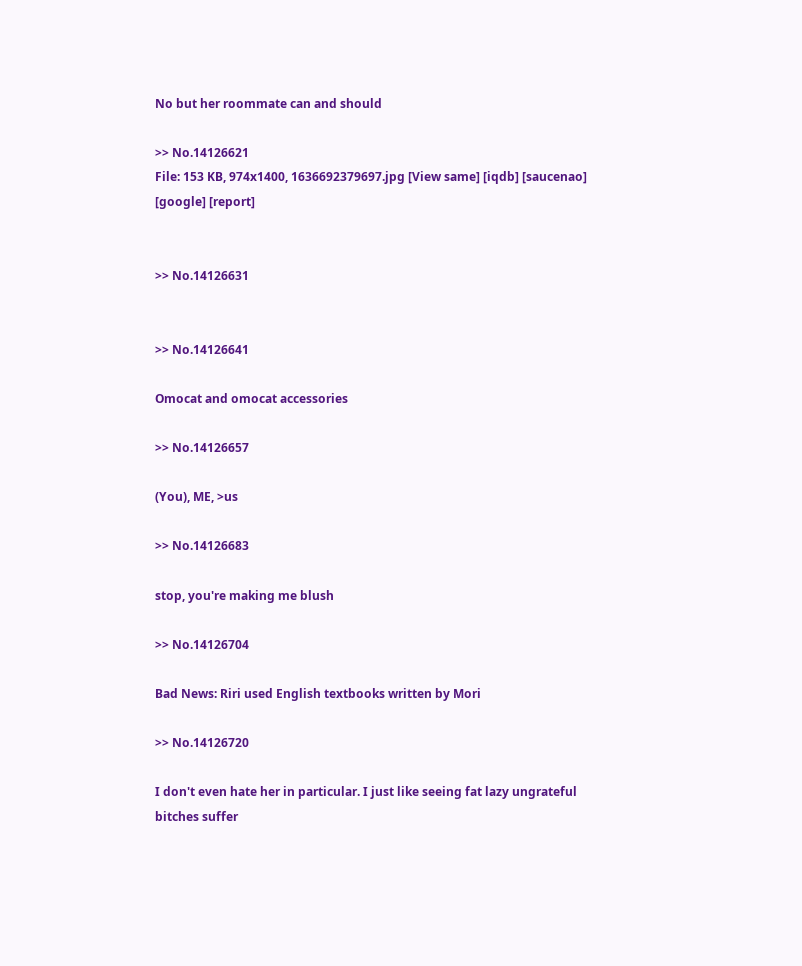No but her roommate can and should

>> No.14126621
File: 153 KB, 974x1400, 1636692379697.jpg [View same] [iqdb] [saucenao] [google] [report]


>> No.14126631


>> No.14126641

Omocat and omocat accessories

>> No.14126657

(You), ME, >us

>> No.14126683

stop, you're making me blush

>> No.14126704

Bad News: Riri used English textbooks written by Mori

>> No.14126720

I don't even hate her in particular. I just like seeing fat lazy ungrateful bitches suffer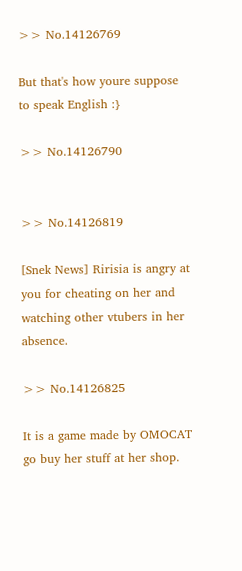>> No.14126769

But that's how youre suppose to speak English :}

>> No.14126790


>> No.14126819

[Snek News] Ririsia is angry at you for cheating on her and watching other vtubers in her absence.

>> No.14126825

It is a game made by OMOCAT go buy her stuff at her shop.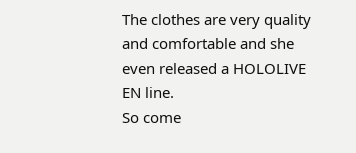The clothes are very quality and comfortable and she even released a HOLOLIVE EN line.
So come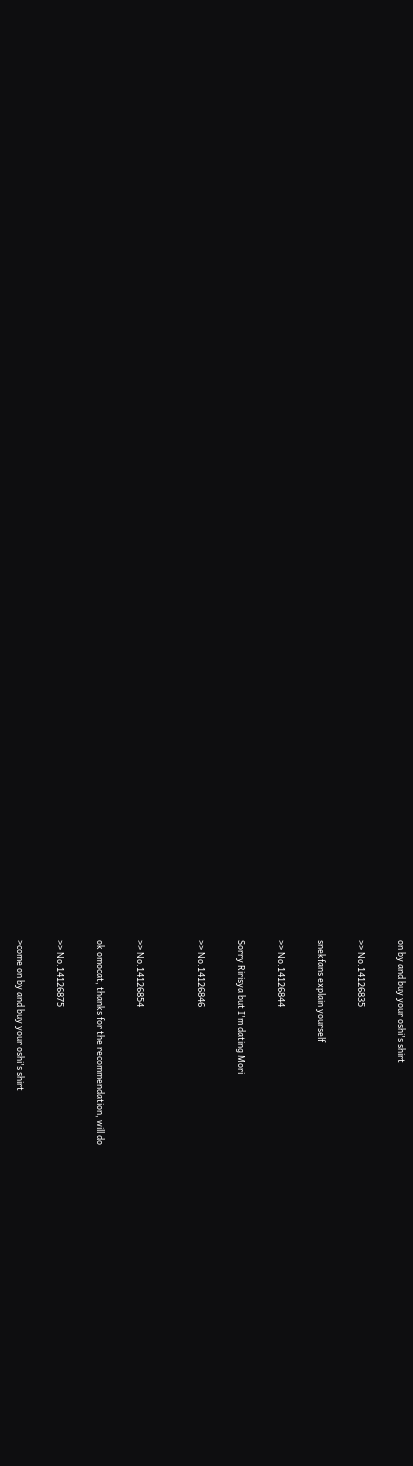on by and buy your oshi's shirt

>> No.14126835

snekfans explain yourself

>> No.14126844

Sorry Ririsya but I'm dating Mori

>> No.14126846


>> No.14126854

ok omocat, thanks for the recommendation, will do

>> No.14126875

>come on by and buy your oshi's shirt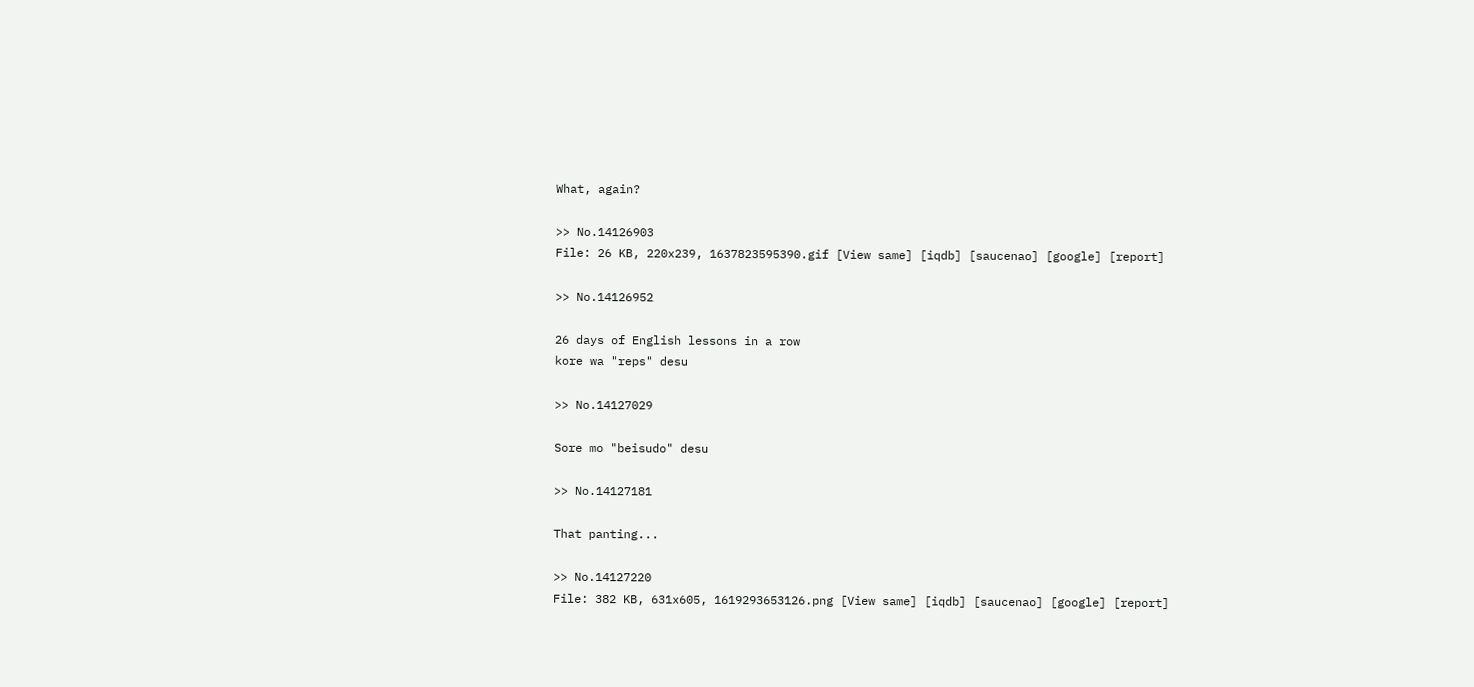What, again?

>> No.14126903
File: 26 KB, 220x239, 1637823595390.gif [View same] [iqdb] [saucenao] [google] [report]

>> No.14126952

26 days of English lessons in a row
kore wa "reps" desu

>> No.14127029

Sore mo "beisudo" desu

>> No.14127181

That panting...

>> No.14127220
File: 382 KB, 631x605, 1619293653126.png [View same] [iqdb] [saucenao] [google] [report]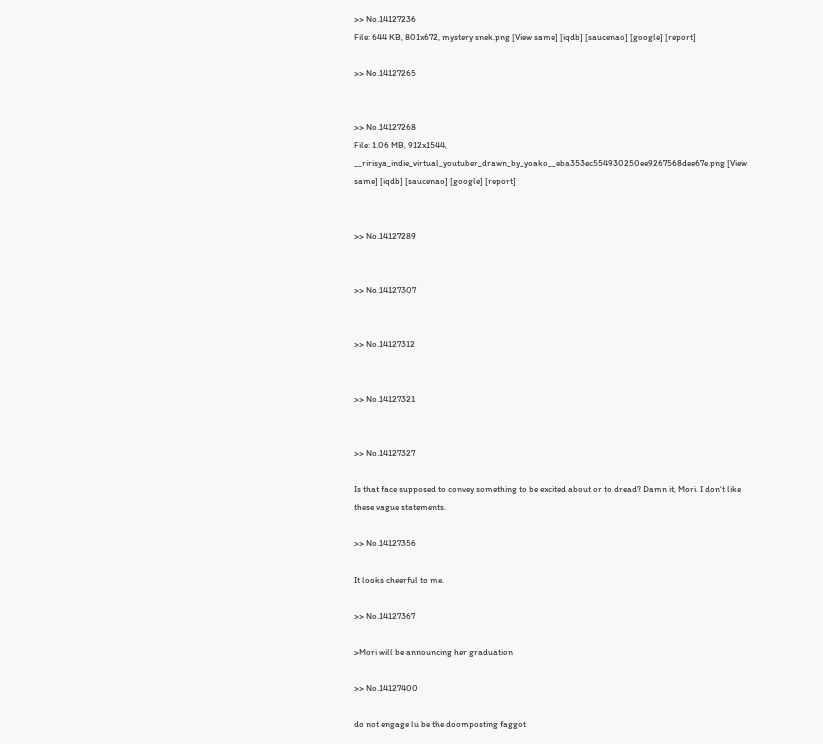>> No.14127236
File: 644 KB, 801x672, mystery snek.png [View same] [iqdb] [saucenao] [google] [report]

>> No.14127265


>> No.14127268
File: 1.06 MB, 912x1544, __ririsya_indie_virtual_youtuber_drawn_by_yoako__eba353ec554930250ee9267568dee67e.png [View same] [iqdb] [saucenao] [google] [report]


>> No.14127289


>> No.14127307


>> No.14127312


>> No.14127321


>> No.14127327

Is that face supposed to convey something to be excited about or to dread? Damn it, Mori. I don't like these vague statements.

>> No.14127356

It looks cheerful to me.

>> No.14127367

>Mori will be announcing her graduation

>> No.14127400

do not engage lu be the doomposting faggot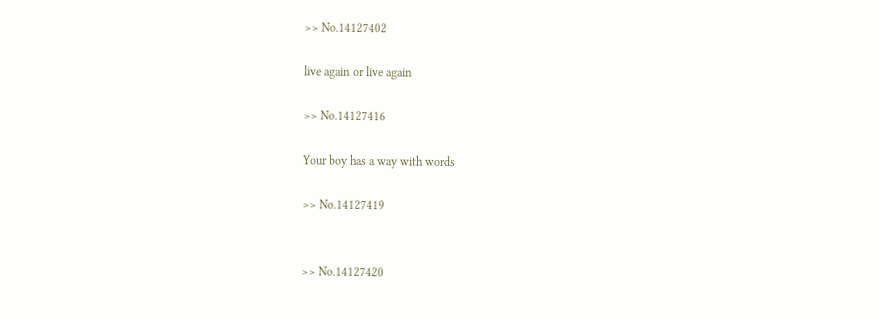>> No.14127402

live again or live again

>> No.14127416

Your boy has a way with words

>> No.14127419


>> No.14127420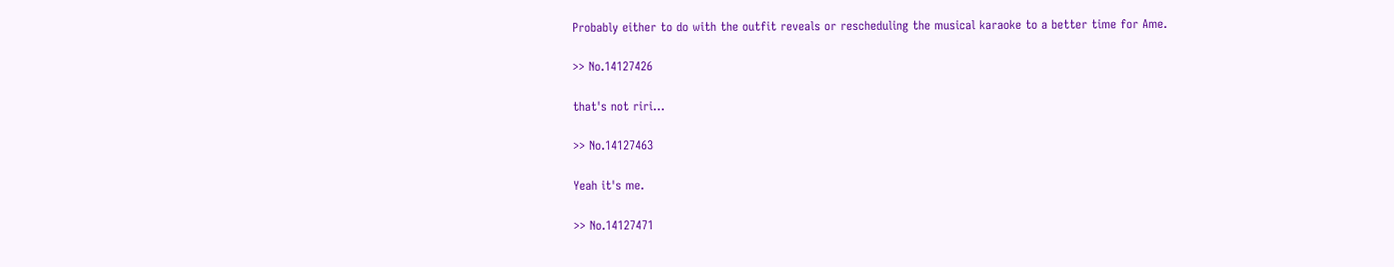Probably either to do with the outfit reveals or rescheduling the musical karaoke to a better time for Ame.

>> No.14127426

that's not riri...

>> No.14127463

Yeah it's me.

>> No.14127471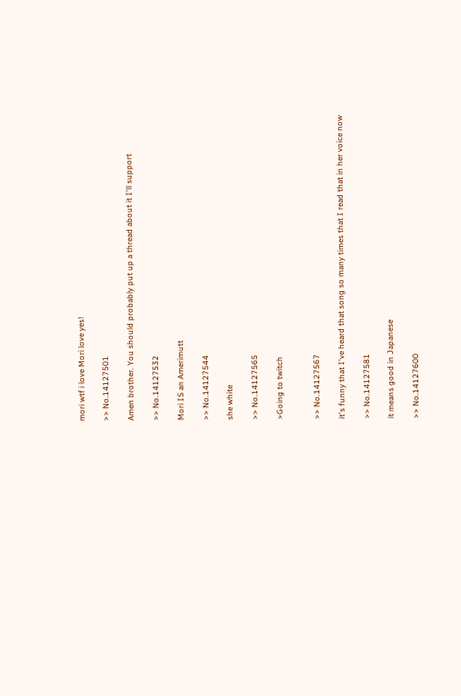mori wtf i love Mori love yes!

>> No.14127501

Amen brother. You should probably put up a thread about it I'll support

>> No.14127532

Mori IS an Amerimutt

>> No.14127544

she white

>> No.14127565

>Going to twitch


>> No.14127567

it's funny that I've heard that song so many times that I read that in her voice now

>> No.14127581

it means good in Japanese

>> No.14127600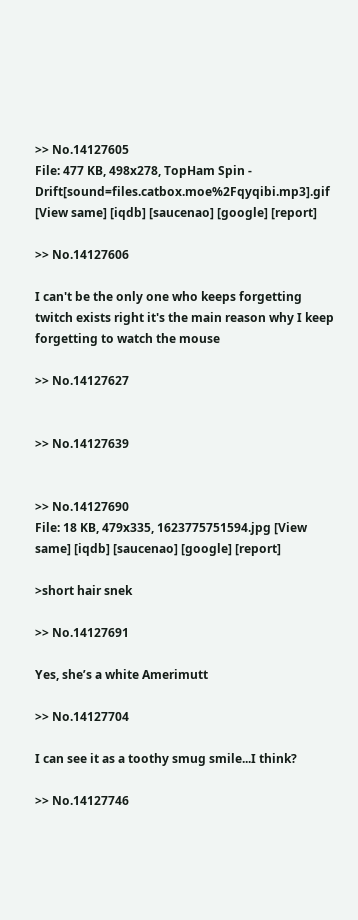>> No.14127605
File: 477 KB, 498x278, TopHam Spin - Drift[sound=files.catbox.moe%2Fqyqibi.mp3].gif [View same] [iqdb] [saucenao] [google] [report]

>> No.14127606

I can't be the only one who keeps forgetting twitch exists right it's the main reason why I keep forgetting to watch the mouse

>> No.14127627


>> No.14127639


>> No.14127690
File: 18 KB, 479x335, 1623775751594.jpg [View same] [iqdb] [saucenao] [google] [report]

>short hair snek

>> No.14127691

Yes, she’s a white Amerimutt

>> No.14127704

I can see it as a toothy smug smile...I think?

>> No.14127746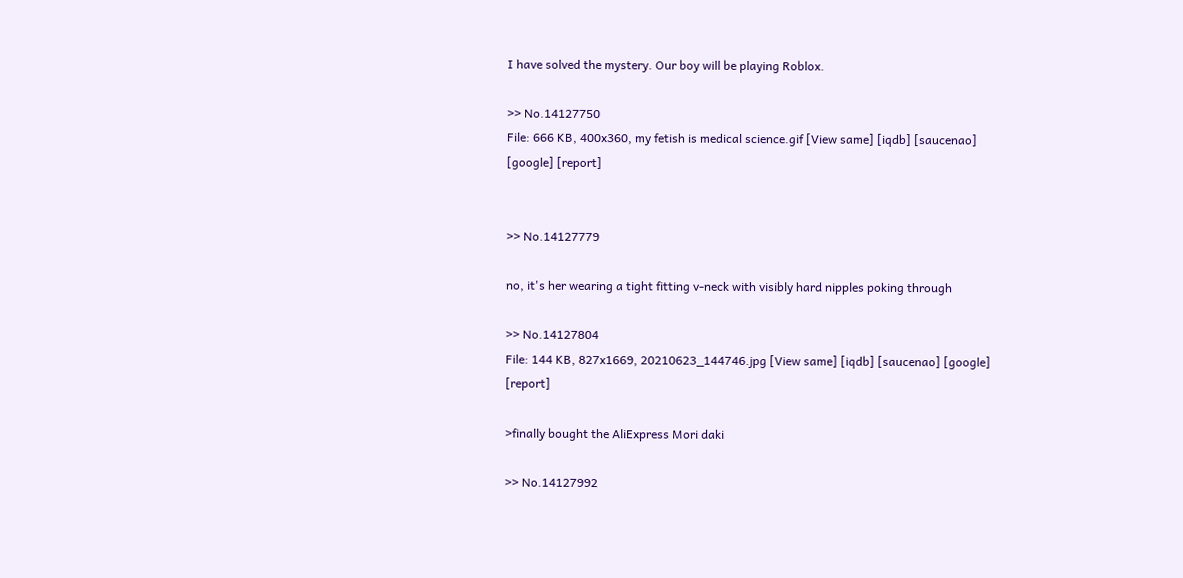I have solved the mystery. Our boy will be playing Roblox.

>> No.14127750
File: 666 KB, 400x360, my fetish is medical science.gif [View same] [iqdb] [saucenao] [google] [report]


>> No.14127779

no, it's her wearing a tight fitting v-neck with visibly hard nipples poking through

>> No.14127804
File: 144 KB, 827x1669, 20210623_144746.jpg [View same] [iqdb] [saucenao] [google] [report]

>finally bought the AliExpress Mori daki

>> No.14127992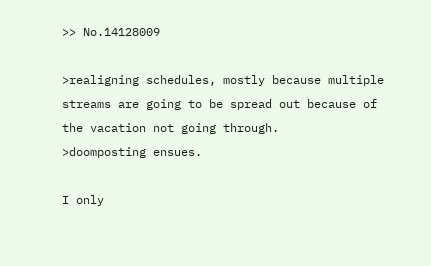>> No.14128009

>realigning schedules, mostly because multiple streams are going to be spread out because of the vacation not going through.
>doomposting ensues.

I only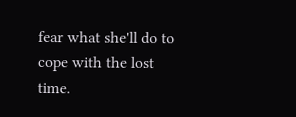fear what she'll do to cope with the lost time.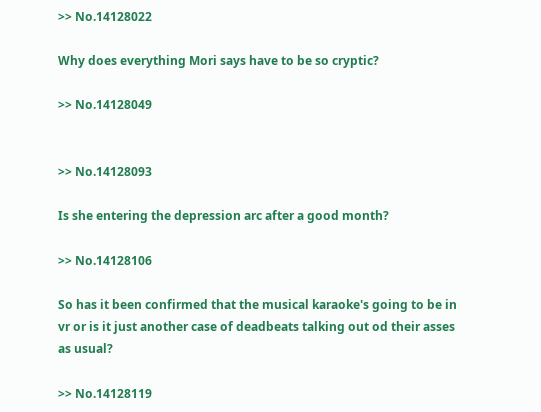>> No.14128022

Why does everything Mori says have to be so cryptic?

>> No.14128049


>> No.14128093

Is she entering the depression arc after a good month?

>> No.14128106

So has it been confirmed that the musical karaoke's going to be in vr or is it just another case of deadbeats talking out od their asses as usual?

>> No.14128119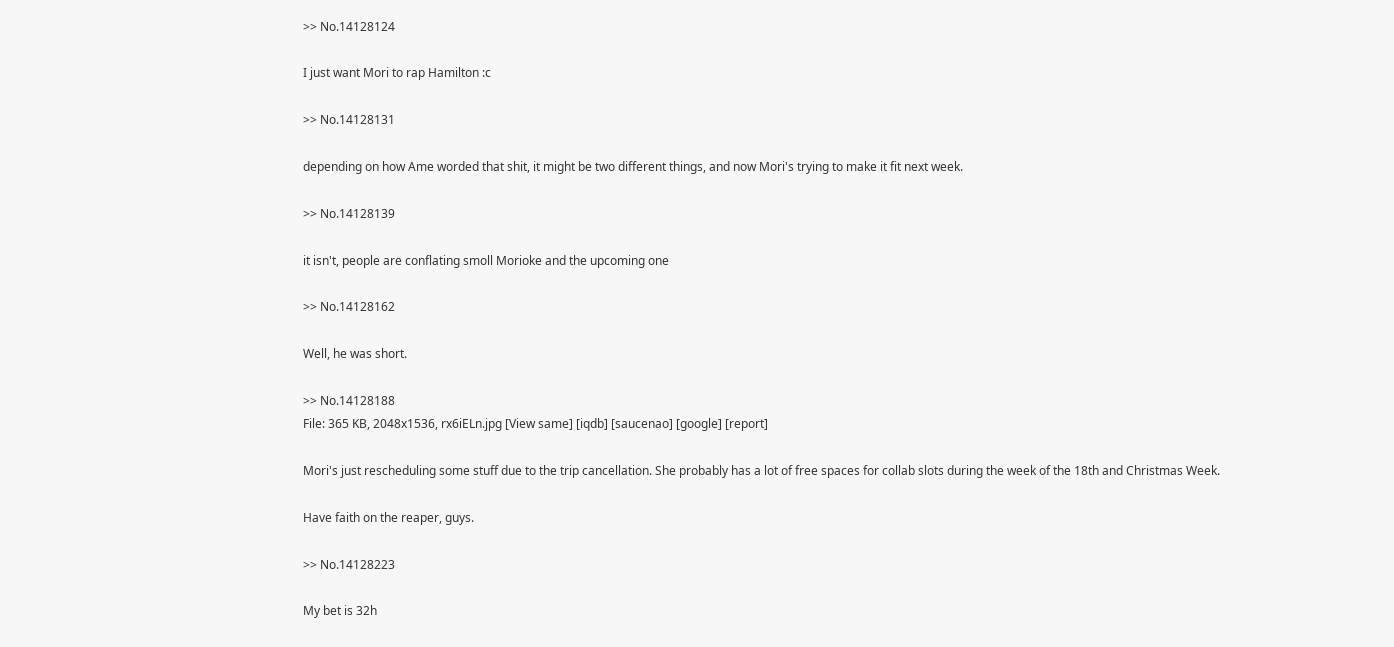>> No.14128124

I just want Mori to rap Hamilton :c

>> No.14128131

depending on how Ame worded that shit, it might be two different things, and now Mori's trying to make it fit next week.

>> No.14128139

it isn't, people are conflating smoll Morioke and the upcoming one

>> No.14128162

Well, he was short.

>> No.14128188
File: 365 KB, 2048x1536, rx6iELn.jpg [View same] [iqdb] [saucenao] [google] [report]

Mori's just rescheduling some stuff due to the trip cancellation. She probably has a lot of free spaces for collab slots during the week of the 18th and Christmas Week.

Have faith on the reaper, guys.

>> No.14128223

My bet is 32h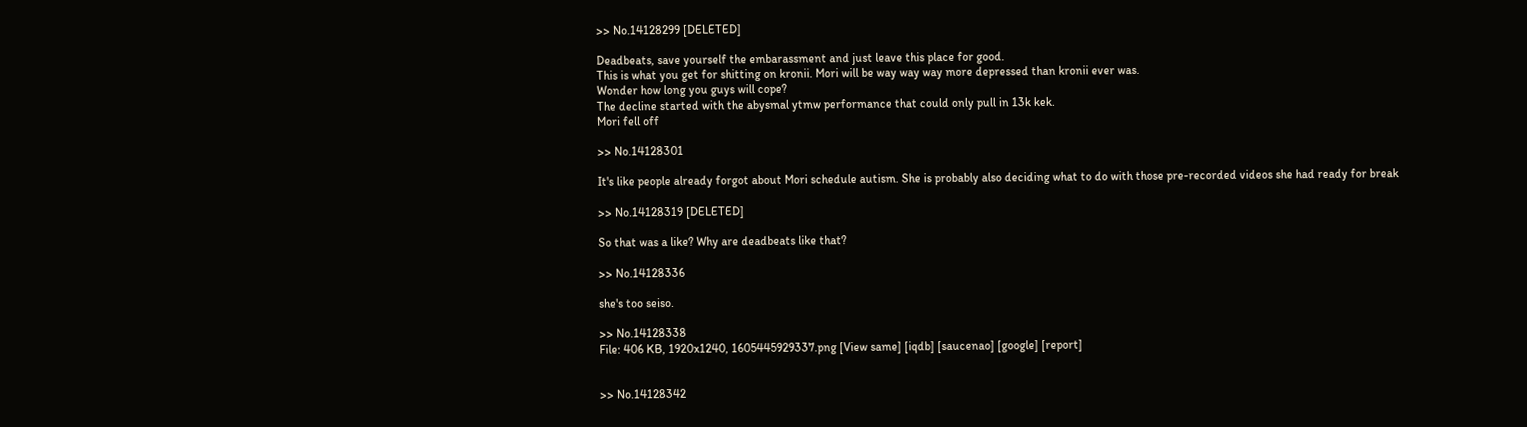>> No.14128299 [DELETED]

Deadbeats, save yourself the embarassment and just leave this place for good.
This is what you get for shitting on kronii. Mori will be way way way more depressed than kronii ever was.
Wonder how long you guys will cope?
The decline started with the abysmal ytmw performance that could only pull in 13k kek.
Mori fell off

>> No.14128301

It's like people already forgot about Mori schedule autism. She is probably also deciding what to do with those pre-recorded videos she had ready for break

>> No.14128319 [DELETED]

So that was a like? Why are deadbeats like that?

>> No.14128336

she's too seiso.

>> No.14128338
File: 406 KB, 1920x1240, 1605445929337.png [View same] [iqdb] [saucenao] [google] [report]


>> No.14128342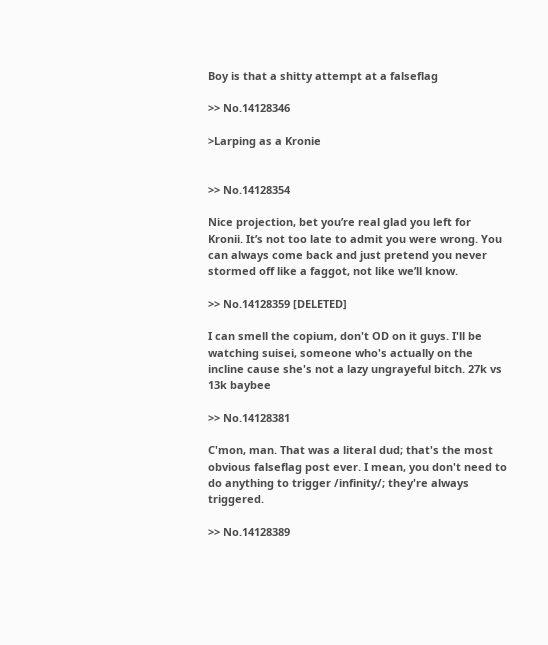Boy is that a shitty attempt at a falseflag

>> No.14128346

>Larping as a Kronie


>> No.14128354

Nice projection, bet you’re real glad you left for Kronii. It’s not too late to admit you were wrong. You can always come back and just pretend you never stormed off like a faggot, not like we’ll know.

>> No.14128359 [DELETED]

I can smell the copium, don't OD on it guys. I'll be watching suisei, someone who's actually on the incline cause she's not a lazy ungrayeful bitch. 27k vs 13k baybee

>> No.14128381

C'mon, man. That was a literal dud; that's the most obvious falseflag post ever. I mean, you don't need to do anything to trigger /infinity/; they're always triggered.

>> No.14128389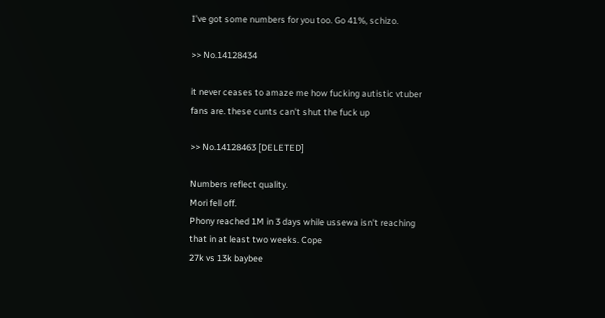I’ve got some numbers for you too. Go 41%, schizo.

>> No.14128434

it never ceases to amaze me how fucking autistic vtuber fans are. these cunts can't shut the fuck up

>> No.14128463 [DELETED]

Numbers reflect quality.
Mori fell off.
Phony reached 1M in 3 days while ussewa isn't reaching that in at least two weeks. Cope
27k vs 13k baybee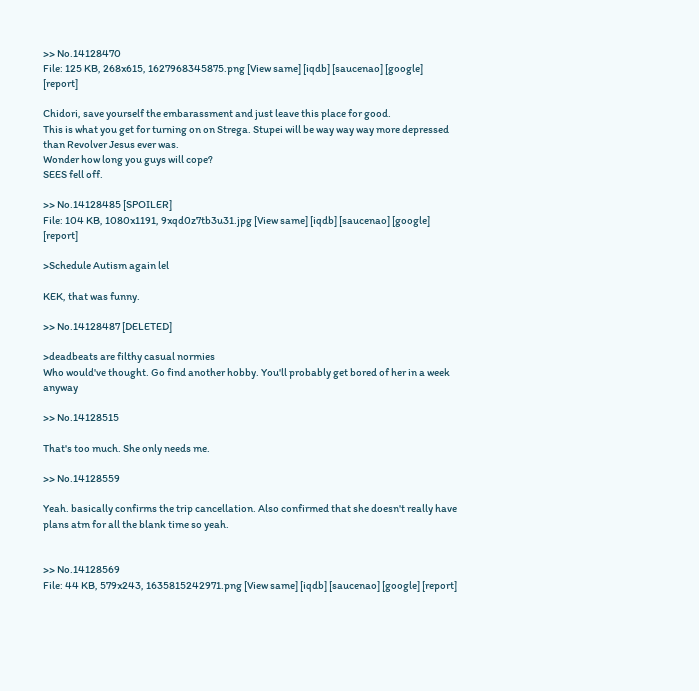>> No.14128470
File: 125 KB, 268x615, 1627968345875.png [View same] [iqdb] [saucenao] [google] [report]

Chidori, save yourself the embarassment and just leave this place for good.
This is what you get for turning on on Strega. Stupei will be way way way more depressed than Revolver Jesus ever was.
Wonder how long you guys will cope?
SEES fell off.

>> No.14128485 [SPOILER]
File: 104 KB, 1080x1191, 9xqd0z7tb3u31.jpg [View same] [iqdb] [saucenao] [google] [report]

>Schedule Autism again lel

KEK, that was funny.

>> No.14128487 [DELETED]

>deadbeats are filthy casual normies
Who would've thought. Go find another hobby. You'll probably get bored of her in a week anyway

>> No.14128515

That's too much. She only needs me.

>> No.14128559

Yeah. basically confirms the trip cancellation. Also confirmed that she doesn't really have plans atm for all the blank time so yeah.


>> No.14128569
File: 44 KB, 579x243, 1635815242971.png [View same] [iqdb] [saucenao] [google] [report]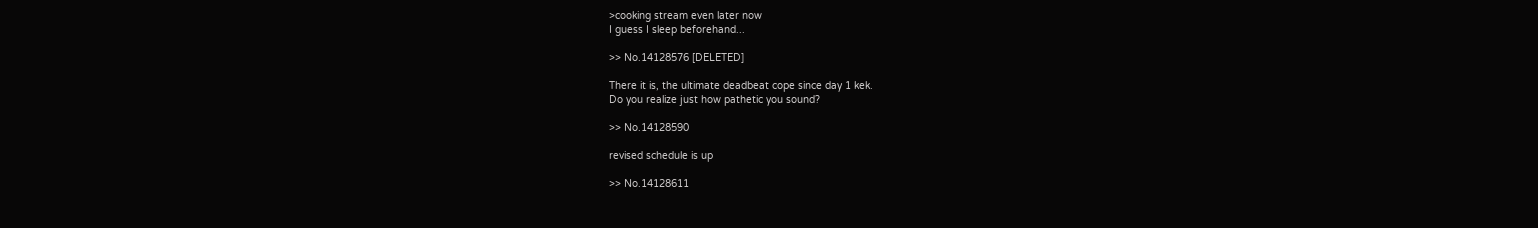>cooking stream even later now
I guess I sleep beforehand...

>> No.14128576 [DELETED]

There it is, the ultimate deadbeat cope since day 1 kek.
Do you realize just how pathetic you sound?

>> No.14128590

revised schedule is up

>> No.14128611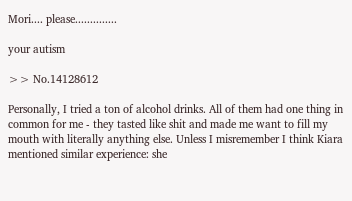Mori.... please..............

your autism

>> No.14128612

Personally, I tried a ton of alcohol drinks. All of them had one thing in common for me - they tasted like shit and made me want to fill my mouth with literally anything else. Unless I misremember I think Kiara mentioned similar experience: she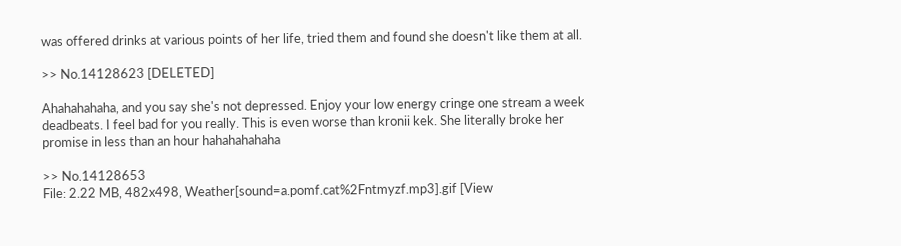was offered drinks at various points of her life, tried them and found she doesn't like them at all.

>> No.14128623 [DELETED]

Ahahahahaha, and you say she's not depressed. Enjoy your low energy cringe one stream a week deadbeats. I feel bad for you really. This is even worse than kronii kek. She literally broke her promise in less than an hour hahahahahaha

>> No.14128653
File: 2.22 MB, 482x498, Weather[sound=a.pomf.cat%2Fntmyzf.mp3].gif [View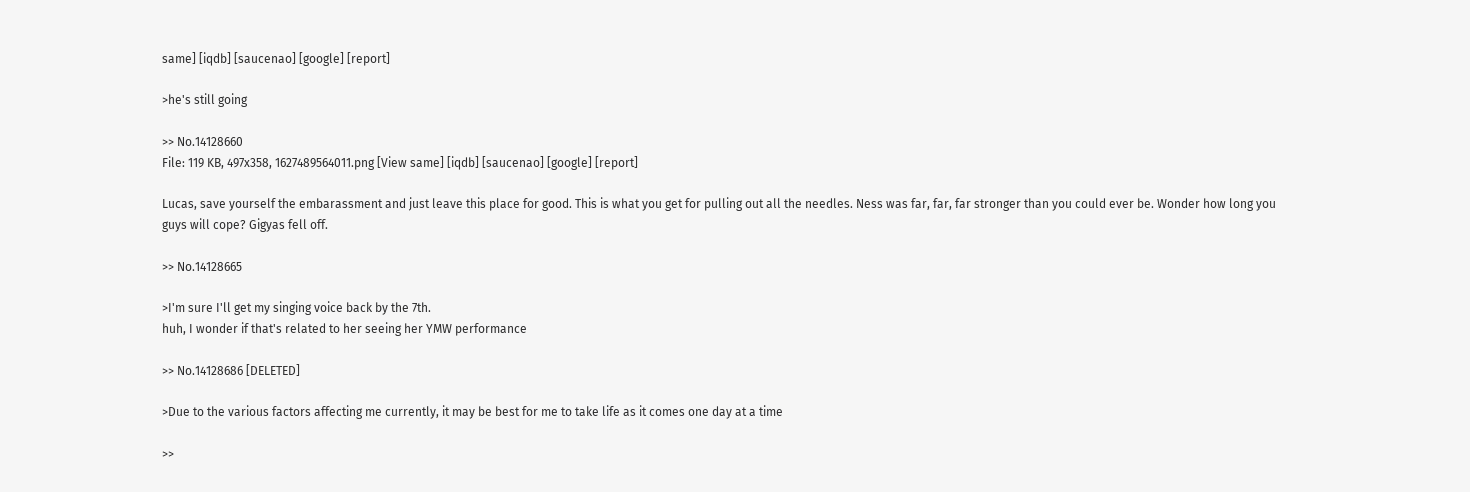same] [iqdb] [saucenao] [google] [report]

>he's still going

>> No.14128660
File: 119 KB, 497x358, 1627489564011.png [View same] [iqdb] [saucenao] [google] [report]

Lucas, save yourself the embarassment and just leave this place for good. This is what you get for pulling out all the needles. Ness was far, far, far stronger than you could ever be. Wonder how long you guys will cope? Gigyas fell off.

>> No.14128665

>I'm sure I'll get my singing voice back by the 7th.
huh, I wonder if that's related to her seeing her YMW performance

>> No.14128686 [DELETED]

>Due to the various factors affecting me currently, it may be best for me to take life as it comes one day at a time

>>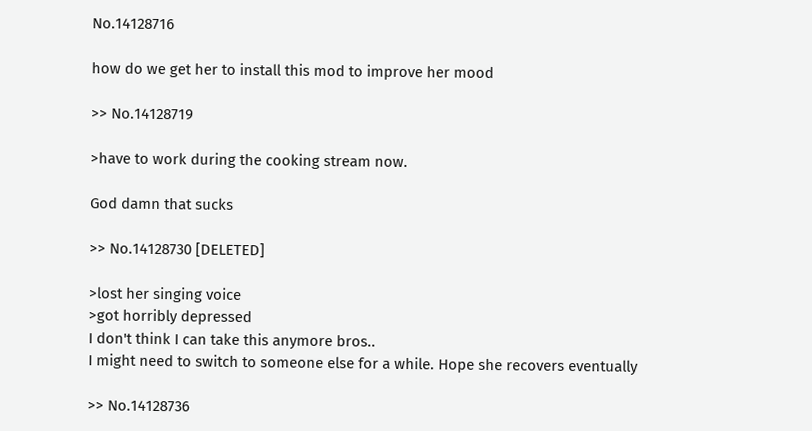No.14128716

how do we get her to install this mod to improve her mood

>> No.14128719

>have to work during the cooking stream now.

God damn that sucks

>> No.14128730 [DELETED]

>lost her singing voice
>got horribly depressed
I don't think I can take this anymore bros..
I might need to switch to someone else for a while. Hope she recovers eventually

>> No.14128736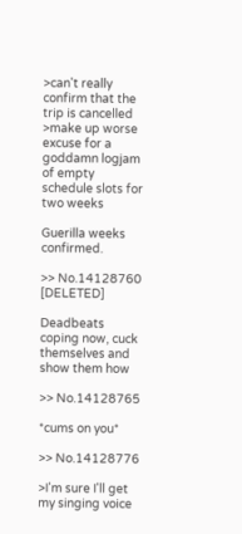>can't really confirm that the trip is cancelled
>make up worse excuse for a goddamn logjam of empty schedule slots for two weeks

Guerilla weeks confirmed.

>> No.14128760 [DELETED]

Deadbeats coping now, cuck themselves and show them how

>> No.14128765

*cums on you*

>> No.14128776

>I'm sure I'll get my singing voice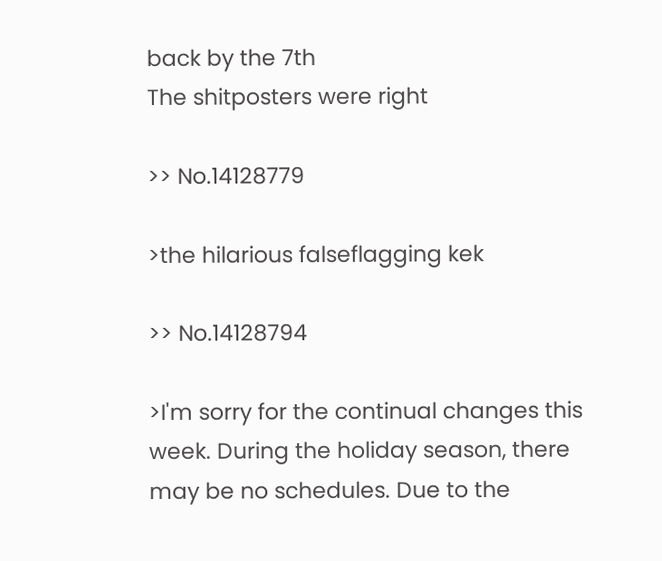back by the 7th
The shitposters were right

>> No.14128779

>the hilarious falseflagging kek

>> No.14128794

>I'm sorry for the continual changes this week. During the holiday season, there may be no schedules. Due to the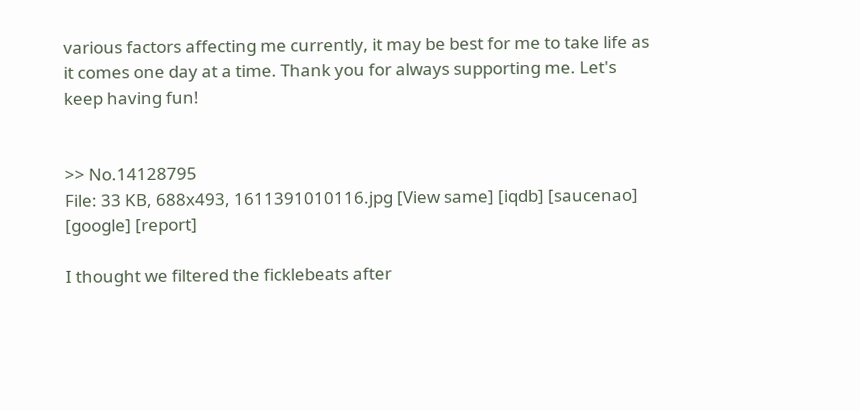various factors affecting me currently, it may be best for me to take life as it comes one day at a time. Thank you for always supporting me. Let's keep having fun!


>> No.14128795
File: 33 KB, 688x493, 1611391010116.jpg [View same] [iqdb] [saucenao] [google] [report]

I thought we filtered the ficklebeats after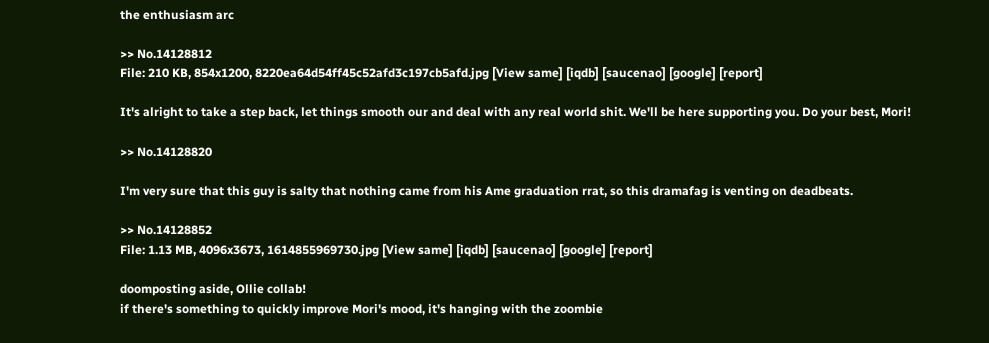the enthusiasm arc

>> No.14128812
File: 210 KB, 854x1200, 8220ea64d54ff45c52afd3c197cb5afd.jpg [View same] [iqdb] [saucenao] [google] [report]

It's alright to take a step back, let things smooth our and deal with any real world shit. We'll be here supporting you. Do your best, Mori!

>> No.14128820

I'm very sure that this guy is salty that nothing came from his Ame graduation rrat, so this dramafag is venting on deadbeats.

>> No.14128852
File: 1.13 MB, 4096x3673, 1614855969730.jpg [View same] [iqdb] [saucenao] [google] [report]

doomposting aside, Ollie collab!
if there's something to quickly improve Mori's mood, it's hanging with the zoombie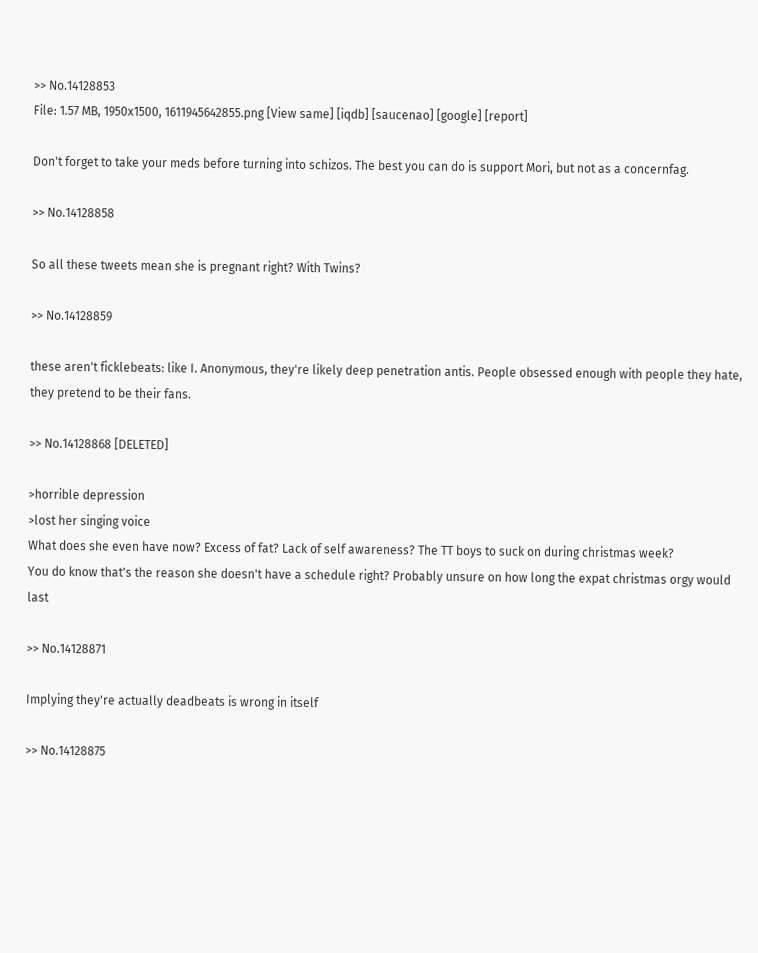>> No.14128853
File: 1.57 MB, 1950x1500, 1611945642855.png [View same] [iqdb] [saucenao] [google] [report]

Don't forget to take your meds before turning into schizos. The best you can do is support Mori, but not as a concernfag.

>> No.14128858

So all these tweets mean she is pregnant right? With Twins?

>> No.14128859

these aren't ficklebeats: like I. Anonymous, they're likely deep penetration antis. People obsessed enough with people they hate, they pretend to be their fans.

>> No.14128868 [DELETED]

>horrible depression
>lost her singing voice
What does she even have now? Excess of fat? Lack of self awareness? The TT boys to suck on during christmas week?
You do know that's the reason she doesn't have a schedule right? Probably unsure on how long the expat christmas orgy would last

>> No.14128871

Implying they're actually deadbeats is wrong in itself

>> No.14128875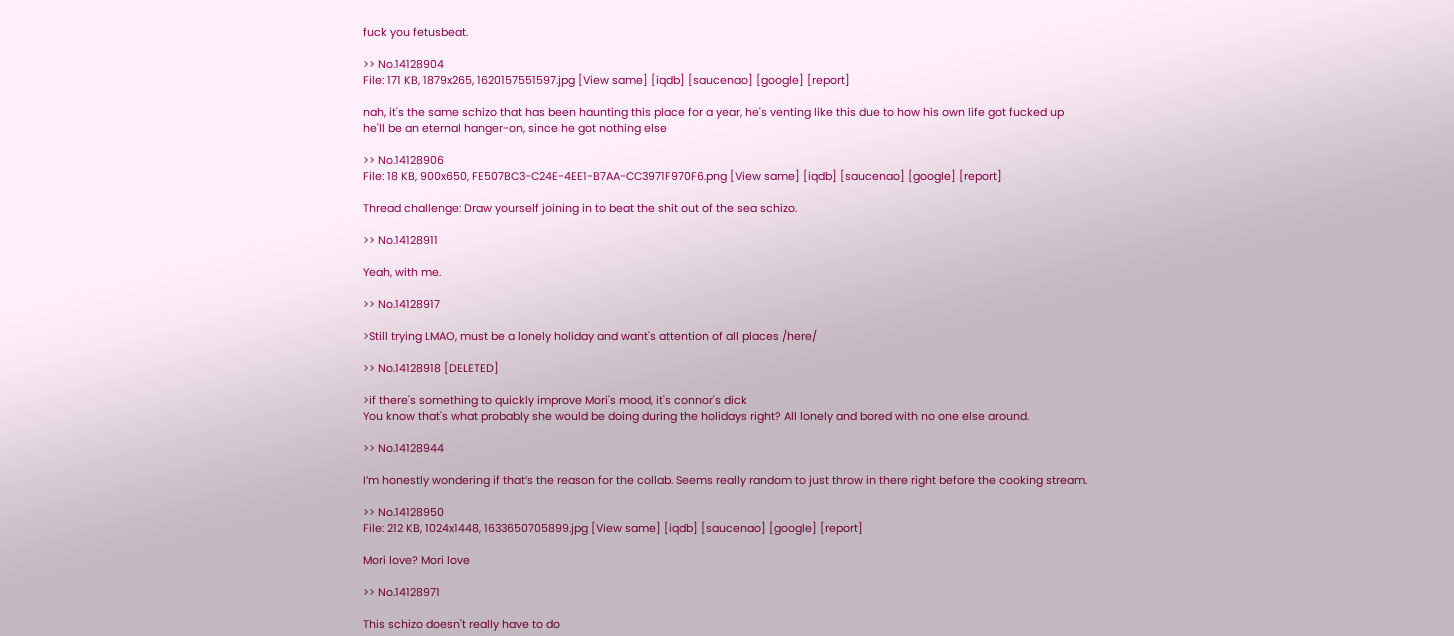fuck you fetusbeat.

>> No.14128904
File: 171 KB, 1879x265, 1620157551597.jpg [View same] [iqdb] [saucenao] [google] [report]

nah, it's the same schizo that has been haunting this place for a year, he's venting like this due to how his own life got fucked up
he'll be an eternal hanger-on, since he got nothing else

>> No.14128906
File: 18 KB, 900x650, FE507BC3-C24E-4EE1-B7AA-CC3971F970F6.png [View same] [iqdb] [saucenao] [google] [report]

Thread challenge: Draw yourself joining in to beat the shit out of the sea schizo.

>> No.14128911

Yeah, with me.

>> No.14128917

>Still trying LMAO, must be a lonely holiday and want's attention of all places /here/

>> No.14128918 [DELETED]

>if there's something to quickly improve Mori's mood, it's connor's dick
You know that's what probably she would be doing during the holidays right? All lonely and bored with no one else around.

>> No.14128944

I’m honestly wondering if that’s the reason for the collab. Seems really random to just throw in there right before the cooking stream.

>> No.14128950
File: 212 KB, 1024x1448, 1633650705899.jpg [View same] [iqdb] [saucenao] [google] [report]

Mori love? Mori love

>> No.14128971

This schizo doesn't really have to do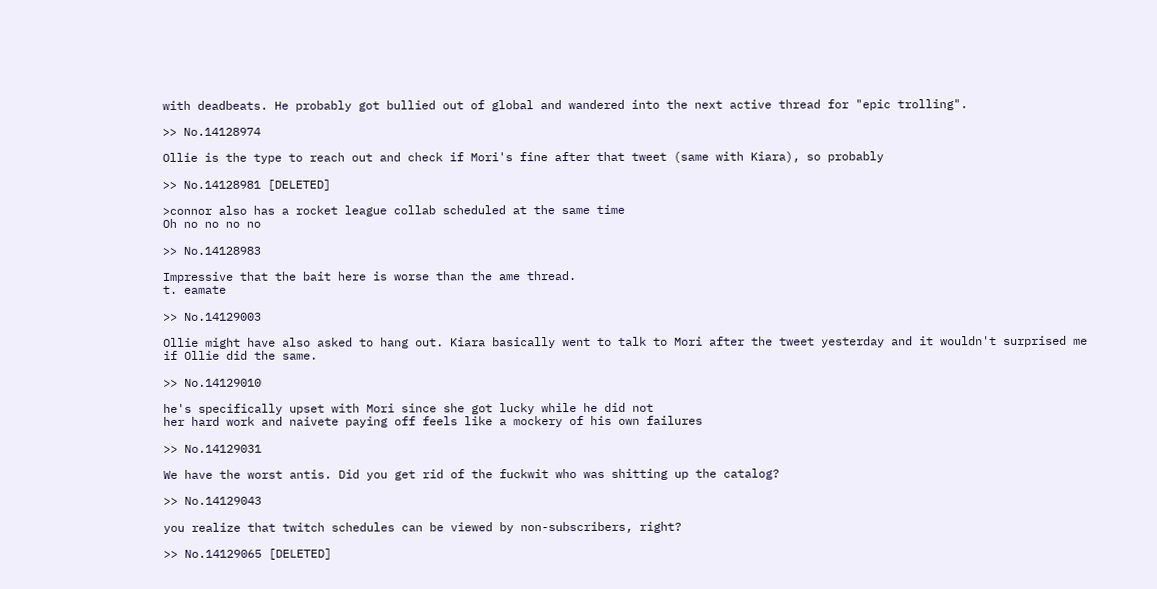with deadbeats. He probably got bullied out of global and wandered into the next active thread for "epic trolling".

>> No.14128974

Ollie is the type to reach out and check if Mori's fine after that tweet (same with Kiara), so probably

>> No.14128981 [DELETED]

>connor also has a rocket league collab scheduled at the same time
Oh no no no no

>> No.14128983

Impressive that the bait here is worse than the ame thread.
t. eamate

>> No.14129003

Ollie might have also asked to hang out. Kiara basically went to talk to Mori after the tweet yesterday and it wouldn't surprised me if Ollie did the same.

>> No.14129010

he's specifically upset with Mori since she got lucky while he did not
her hard work and naivete paying off feels like a mockery of his own failures

>> No.14129031

We have the worst antis. Did you get rid of the fuckwit who was shitting up the catalog?

>> No.14129043

you realize that twitch schedules can be viewed by non-subscribers, right?

>> No.14129065 [DELETED]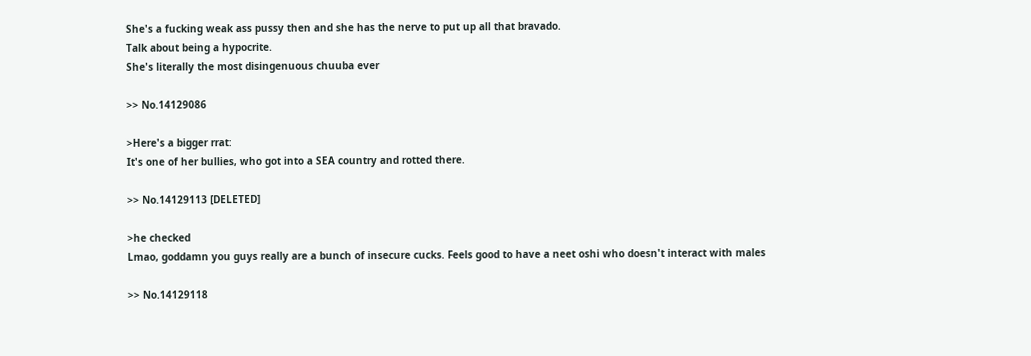She's a fucking weak ass pussy then and she has the nerve to put up all that bravado.
Talk about being a hypocrite.
She's literally the most disingenuous chuuba ever

>> No.14129086

>Here's a bigger rrat:
It's one of her bullies, who got into a SEA country and rotted there.

>> No.14129113 [DELETED]

>he checked
Lmao, goddamn you guys really are a bunch of insecure cucks. Feels good to have a neet oshi who doesn't interact with males

>> No.14129118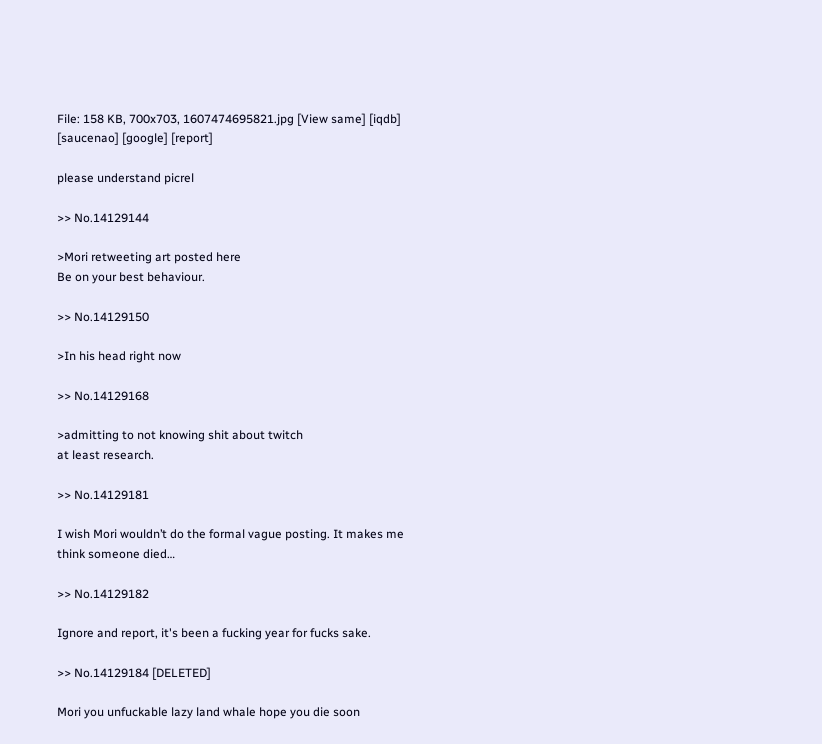File: 158 KB, 700x703, 1607474695821.jpg [View same] [iqdb] [saucenao] [google] [report]

please understand picrel

>> No.14129144

>Mori retweeting art posted here
Be on your best behaviour.

>> No.14129150

>In his head right now

>> No.14129168

>admitting to not knowing shit about twitch
at least research.

>> No.14129181

I wish Mori wouldn’t do the formal vague posting. It makes me think someone died…

>> No.14129182

Ignore and report, it's been a fucking year for fucks sake.

>> No.14129184 [DELETED]

Mori you unfuckable lazy land whale hope you die soon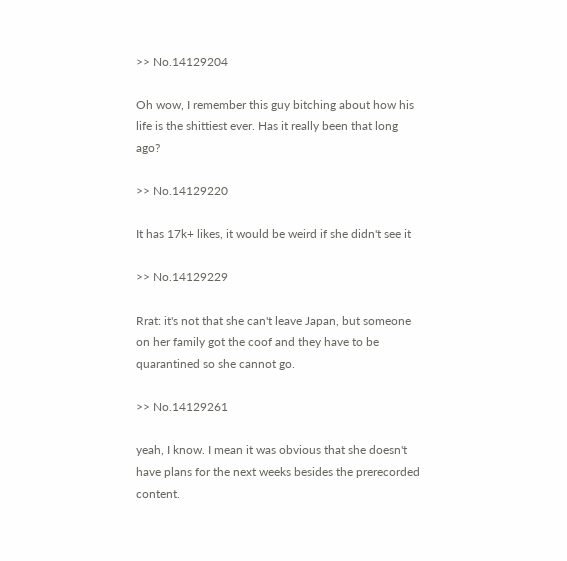>> No.14129204

Oh wow, I remember this guy bitching about how his life is the shittiest ever. Has it really been that long ago?

>> No.14129220

It has 17k+ likes, it would be weird if she didn't see it

>> No.14129229

Rrat: it's not that she can't leave Japan, but someone on her family got the coof and they have to be quarantined so she cannot go.

>> No.14129261

yeah, I know. I mean it was obvious that she doesn't have plans for the next weeks besides the prerecorded content.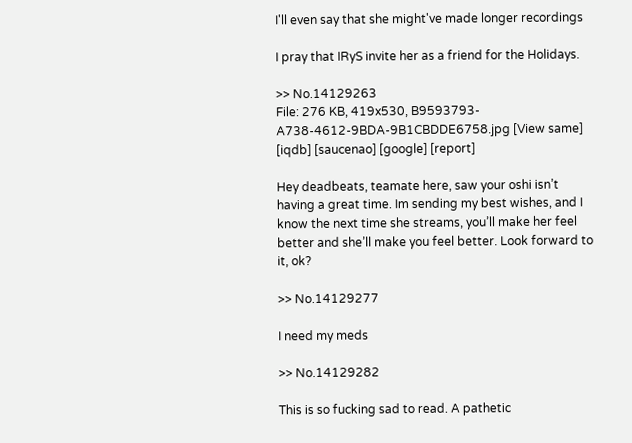I'll even say that she might've made longer recordings

I pray that IRyS invite her as a friend for the Holidays.

>> No.14129263
File: 276 KB, 419x530, B9593793-A738-4612-9BDA-9B1CBDDE6758.jpg [View same] [iqdb] [saucenao] [google] [report]

Hey deadbeats, teamate here, saw your oshi isn’t having a great time. Im sending my best wishes, and I know the next time she streams, you’ll make her feel better and she’ll make you feel better. Look forward to it, ok?

>> No.14129277

I need my meds

>> No.14129282

This is so fucking sad to read. A pathetic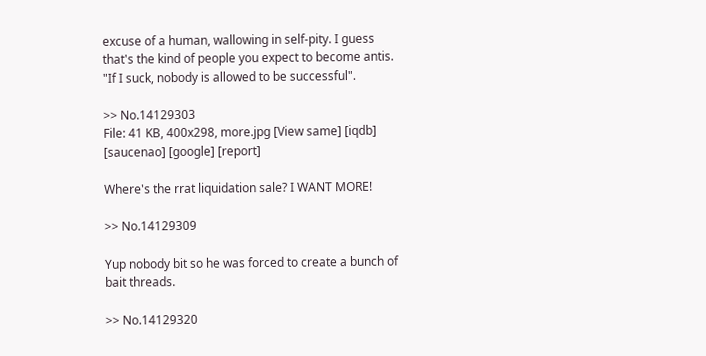excuse of a human, wallowing in self-pity. I guess that's the kind of people you expect to become antis. "If I suck, nobody is allowed to be successful".

>> No.14129303
File: 41 KB, 400x298, more.jpg [View same] [iqdb] [saucenao] [google] [report]

Where's the rrat liquidation sale? I WANT MORE!

>> No.14129309

Yup nobody bit so he was forced to create a bunch of bait threads.

>> No.14129320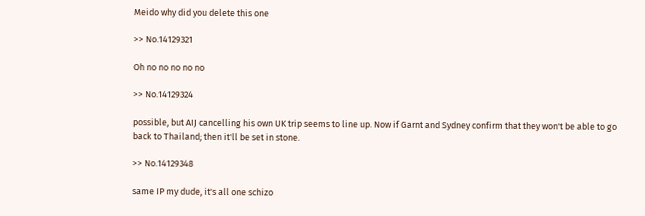Meido why did you delete this one

>> No.14129321

Oh no no no no no

>> No.14129324

possible, but AIJ cancelling his own UK trip seems to line up. Now if Garnt and Sydney confirm that they won't be able to go back to Thailand; then it'll be set in stone.

>> No.14129348

same IP my dude, it's all one schizo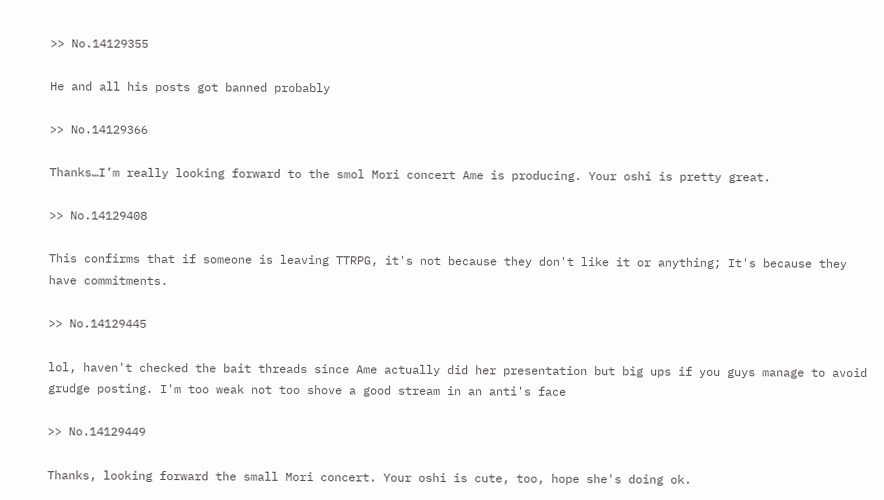>> No.14129355

He and all his posts got banned probably

>> No.14129366

Thanks…I’m really looking forward to the smol Mori concert Ame is producing. Your oshi is pretty great.

>> No.14129408

This confirms that if someone is leaving TTRPG, it's not because they don't like it or anything; It's because they have commitments.

>> No.14129445

lol, haven't checked the bait threads since Ame actually did her presentation but big ups if you guys manage to avoid grudge posting. I'm too weak not too shove a good stream in an anti's face

>> No.14129449

Thanks, looking forward the small Mori concert. Your oshi is cute, too, hope she's doing ok.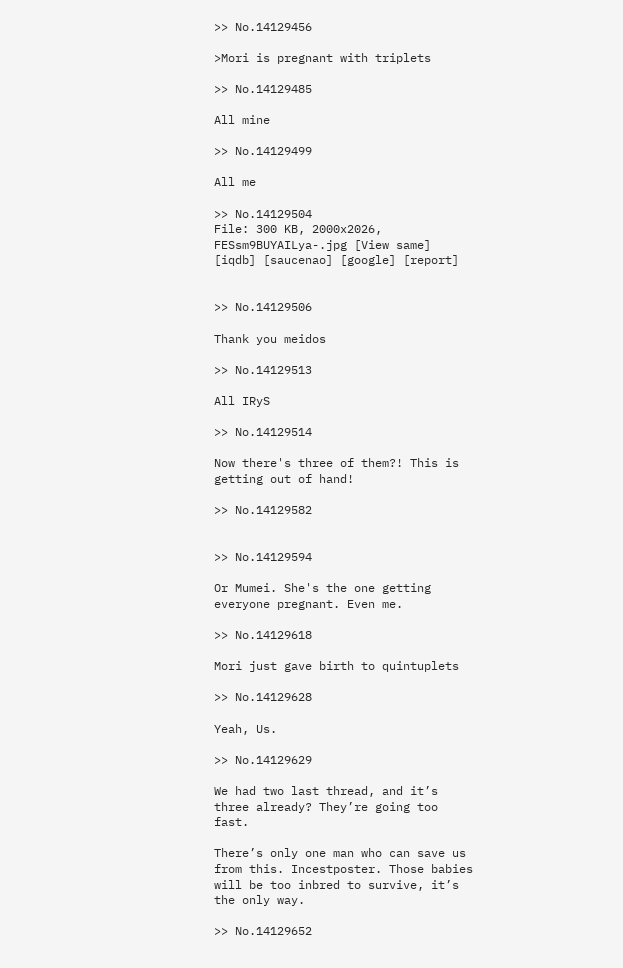>> No.14129456

>Mori is pregnant with triplets

>> No.14129485

All mine

>> No.14129499

All me

>> No.14129504
File: 300 KB, 2000x2026, FESsm9BUYAILya-.jpg [View same] [iqdb] [saucenao] [google] [report]


>> No.14129506

Thank you meidos

>> No.14129513

All IRyS

>> No.14129514

Now there's three of them?! This is getting out of hand!

>> No.14129582


>> No.14129594

Or Mumei. She's the one getting everyone pregnant. Even me.

>> No.14129618

Mori just gave birth to quintuplets

>> No.14129628

Yeah, Us.

>> No.14129629

We had two last thread, and it’s three already? They’re going too fast.

There’s only one man who can save us from this. Incestposter. Those babies will be too inbred to survive, it’s the only way.

>> No.14129652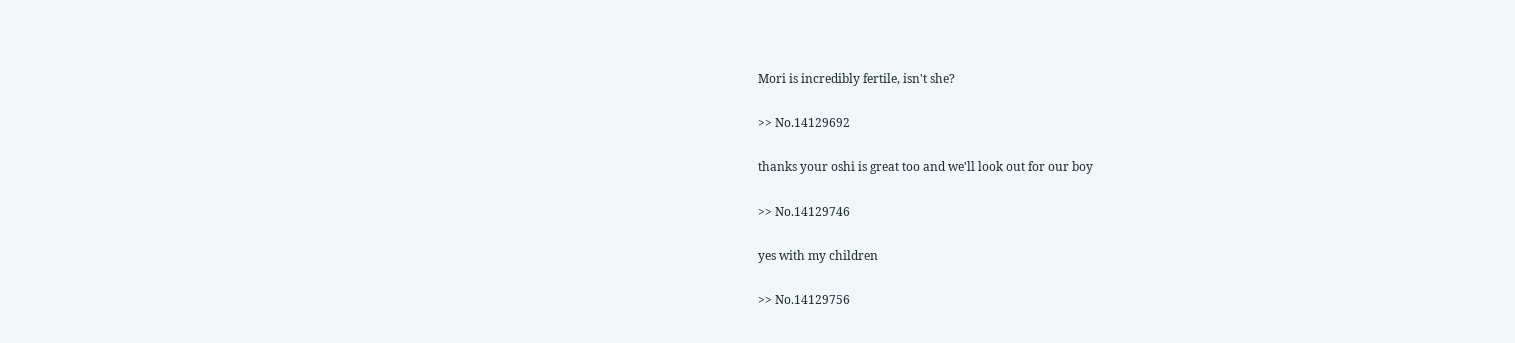Mori is incredibly fertile, isn't she?

>> No.14129692

thanks your oshi is great too and we'll look out for our boy

>> No.14129746

yes with my children

>> No.14129756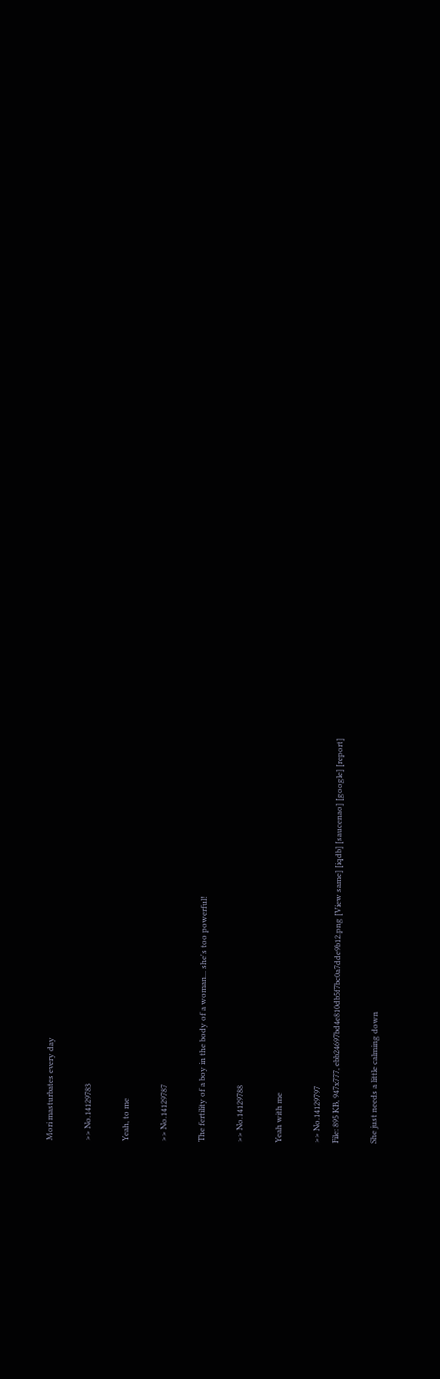Mori masturbates every day

>> No.14129783

Yeah, to me

>> No.14129787

The fertility of a boy in the body of a woman... she's too powerful!

>> No.14129788

Yeah with me

>> No.14129797
File: 895 KB, 947x777, ebb24697bd4e810db5f7bc0a7dde9b12.png [View same] [iqdb] [saucenao] [google] [report]

She just needs a little calming down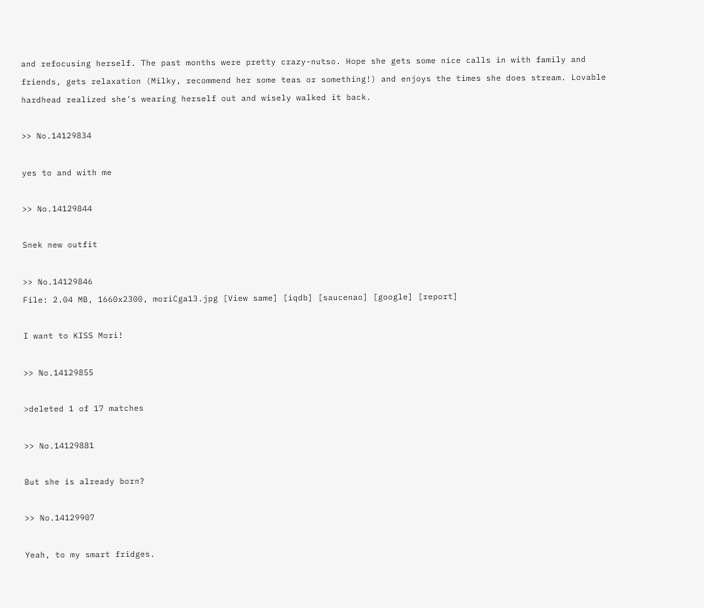and refocusing herself. The past months were pretty crazy-nutso. Hope she gets some nice calls in with family and friends, gets relaxation (Milky, recommend her some teas or something!) and enjoys the times she does stream. Lovable hardhead realized she's wearing herself out and wisely walked it back.

>> No.14129834

yes to and with me

>> No.14129844

Snek new outfit

>> No.14129846
File: 2.04 MB, 1660x2300, moriCga13.jpg [View same] [iqdb] [saucenao] [google] [report]

I want to KISS Mori!

>> No.14129855

>deleted 1 of 17 matches

>> No.14129881

But she is already born?

>> No.14129907

Yeah, to my smart fridges.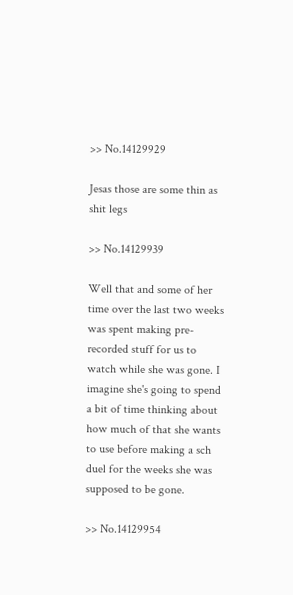>> No.14129929

Jesas those are some thin as shit legs

>> No.14129939

Well that and some of her time over the last two weeks was spent making pre-recorded stuff for us to watch while she was gone. I imagine she's going to spend a bit of time thinking about how much of that she wants to use before making a sch duel for the weeks she was supposed to be gone.

>> No.14129954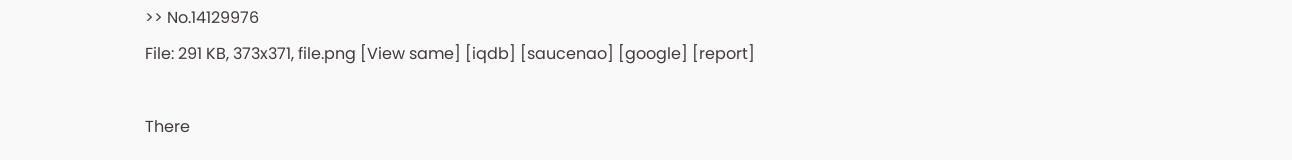>> No.14129976
File: 291 KB, 373x371, file.png [View same] [iqdb] [saucenao] [google] [report]

There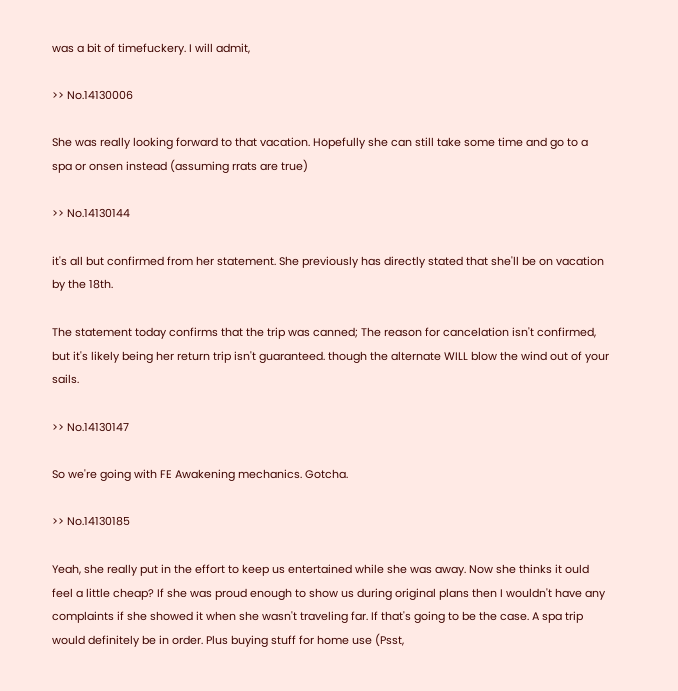was a bit of timefuckery. I will admit,

>> No.14130006

She was really looking forward to that vacation. Hopefully she can still take some time and go to a spa or onsen instead (assuming rrats are true)

>> No.14130144

it's all but confirmed from her statement. She previously has directly stated that she'll be on vacation by the 18th.

The statement today confirms that the trip was canned; The reason for cancelation isn't confirmed, but it's likely being her return trip isn't guaranteed. though the alternate WILL blow the wind out of your sails.

>> No.14130147

So we're going with FE Awakening mechanics. Gotcha.

>> No.14130185

Yeah, she really put in the effort to keep us entertained while she was away. Now she thinks it ould feel a little cheap? If she was proud enough to show us during original plans then I wouldn't have any complaints if she showed it when she wasn't traveling far. If that's going to be the case. A spa trip would definitely be in order. Plus buying stuff for home use (Psst,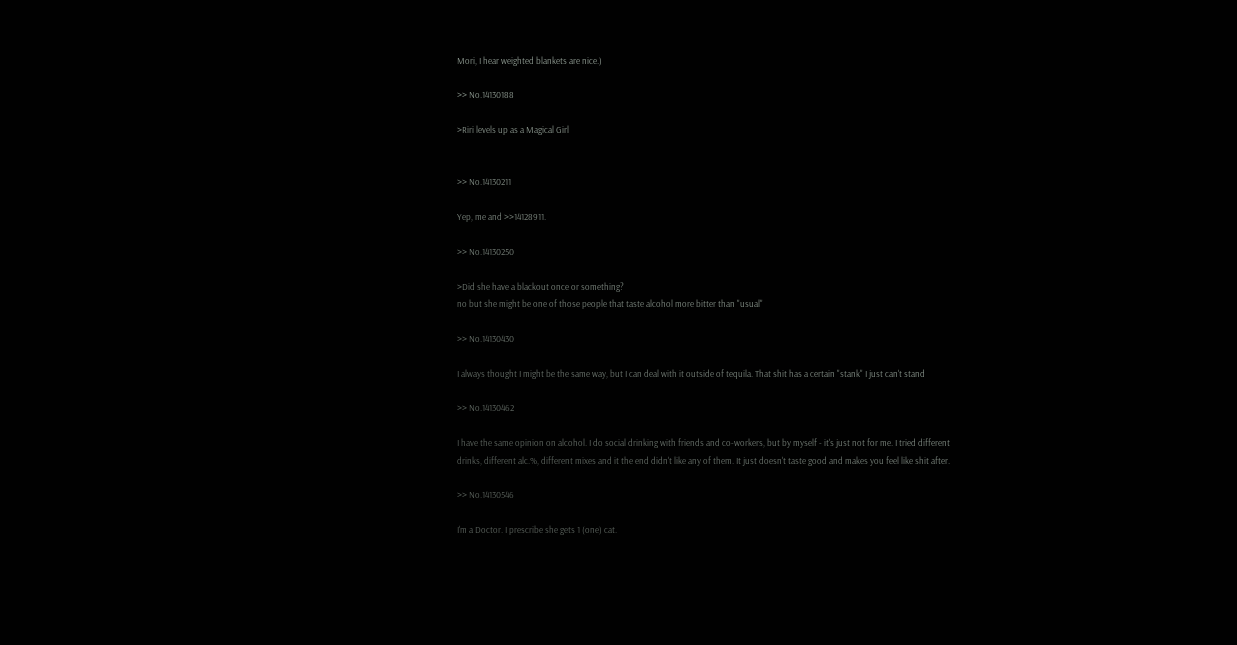Mori, I hear weighted blankets are nice.)

>> No.14130188

>Riri levels up as a Magical Girl


>> No.14130211

Yep, me and >>14128911.

>> No.14130250

>Did she have a blackout once or something?
no but she might be one of those people that taste alcohol more bitter than "usual"

>> No.14130430

I always thought I might be the same way, but I can deal with it outside of tequila. That shit has a certain "stank" I just can't stand

>> No.14130462

I have the same opinion on alcohol. I do social drinking with friends and co-workers, but by myself - it's just not for me. I tried different drinks, different alc.%, different mixes and it the end didn't like any of them. It just doesn't taste good and makes you feel like shit after.

>> No.14130546

I'm a Doctor. I prescribe she gets 1 (one) cat.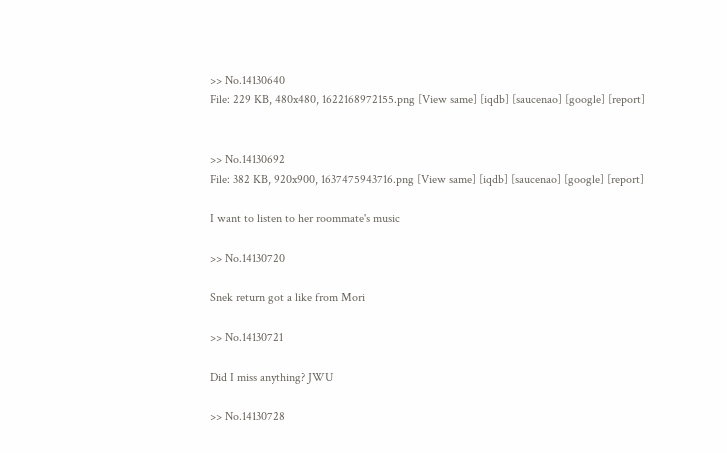>> No.14130640
File: 229 KB, 480x480, 1622168972155.png [View same] [iqdb] [saucenao] [google] [report]


>> No.14130692
File: 382 KB, 920x900, 1637475943716.png [View same] [iqdb] [saucenao] [google] [report]

I want to listen to her roommate's music

>> No.14130720

Snek return got a like from Mori

>> No.14130721

Did I miss anything? JWU

>> No.14130728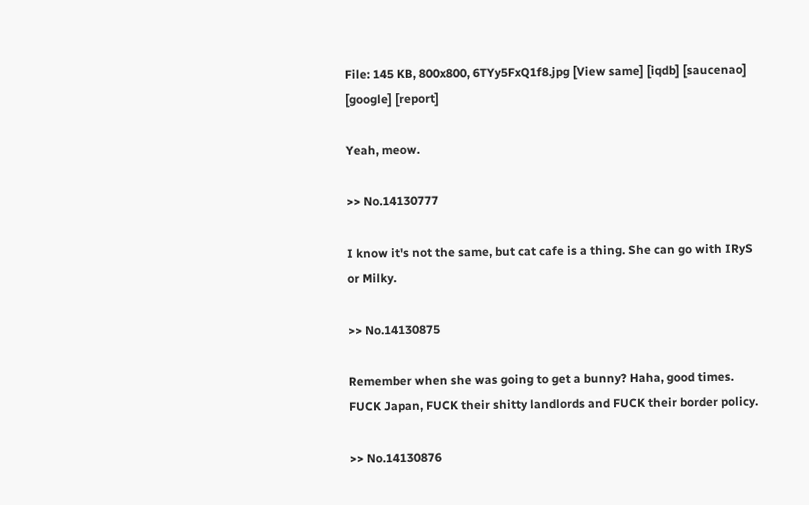File: 145 KB, 800x800, 6TYy5FxQ1f8.jpg [View same] [iqdb] [saucenao] [google] [report]

Yeah, meow.

>> No.14130777

I know it's not the same, but cat cafe is a thing. She can go with IRyS or Milky.

>> No.14130875

Remember when she was going to get a bunny? Haha, good times.
FUCK Japan, FUCK their shitty landlords and FUCK their border policy.

>> No.14130876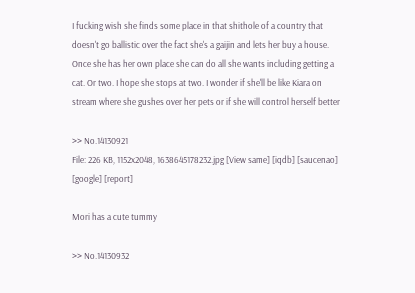I fucking wish she finds some place in that shithole of a country that doesn't go ballistic over the fact she's a gaijin and lets her buy a house. Once she has her own place she can do all she wants including getting a cat. Or two. I hope she stops at two. I wonder if she'll be like Kiara on stream where she gushes over her pets or if she will control herself better

>> No.14130921
File: 226 KB, 1152x2048, 1638645178232.jpg [View same] [iqdb] [saucenao] [google] [report]

Mori has a cute tummy

>> No.14130932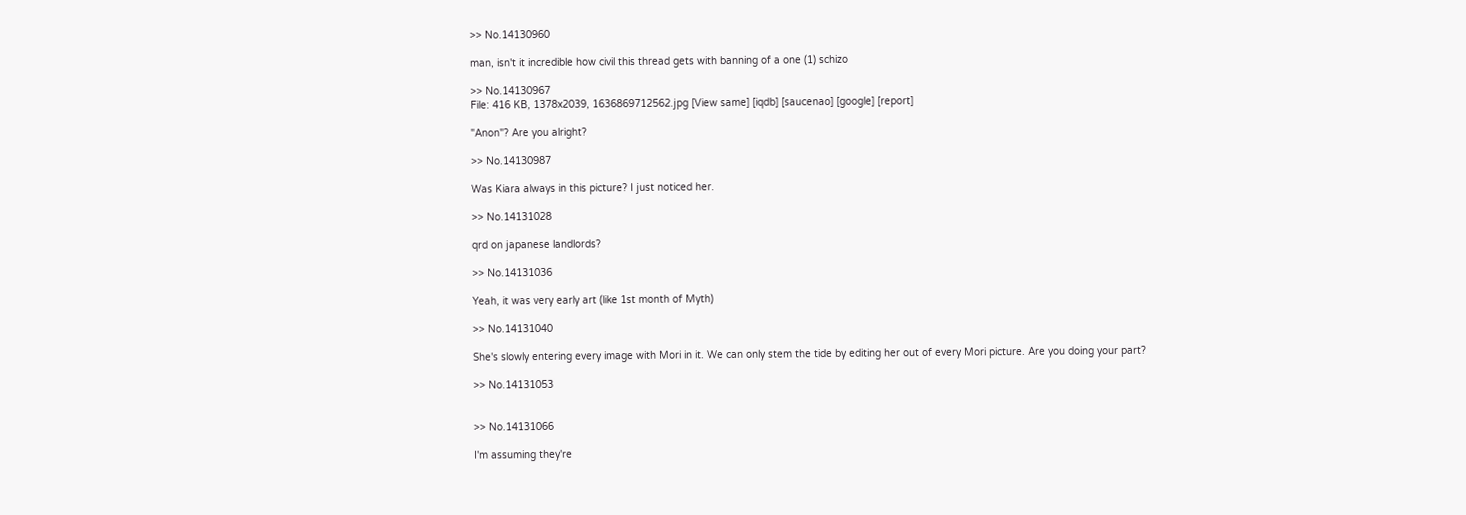>> No.14130960

man, isn't it incredible how civil this thread gets with banning of a one (1) schizo

>> No.14130967
File: 416 KB, 1378x2039, 1636869712562.jpg [View same] [iqdb] [saucenao] [google] [report]

"Anon"? Are you alright?

>> No.14130987

Was Kiara always in this picture? I just noticed her.

>> No.14131028

qrd on japanese landlords?

>> No.14131036

Yeah, it was very early art (like 1st month of Myth)

>> No.14131040

She's slowly entering every image with Mori in it. We can only stem the tide by editing her out of every Mori picture. Are you doing your part?

>> No.14131053


>> No.14131066

I'm assuming they're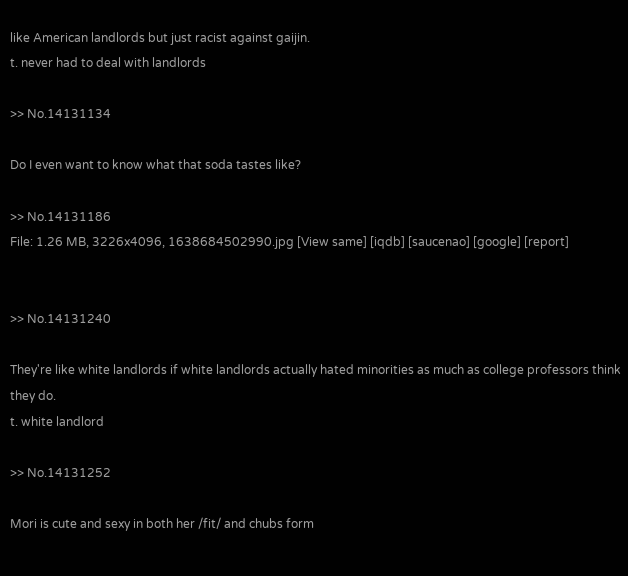like American landlords but just racist against gaijin.
t. never had to deal with landlords

>> No.14131134

Do I even want to know what that soda tastes like?

>> No.14131186
File: 1.26 MB, 3226x4096, 1638684502990.jpg [View same] [iqdb] [saucenao] [google] [report]


>> No.14131240

They're like white landlords if white landlords actually hated minorities as much as college professors think they do.
t. white landlord

>> No.14131252

Mori is cute and sexy in both her /fit/ and chubs form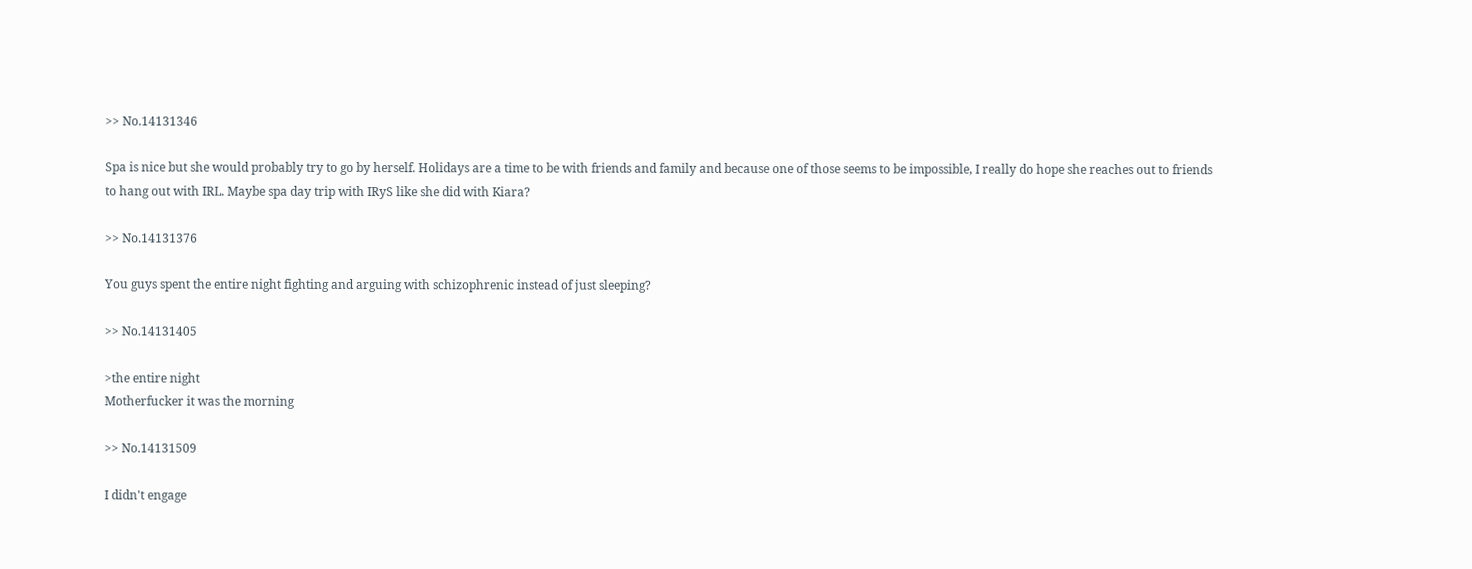>> No.14131346

Spa is nice but she would probably try to go by herself. Holidays are a time to be with friends and family and because one of those seems to be impossible, I really do hope she reaches out to friends to hang out with IRL. Maybe spa day trip with IRyS like she did with Kiara?

>> No.14131376

You guys spent the entire night fighting and arguing with schizophrenic instead of just sleeping?

>> No.14131405

>the entire night
Motherfucker it was the morning

>> No.14131509

I didn't engage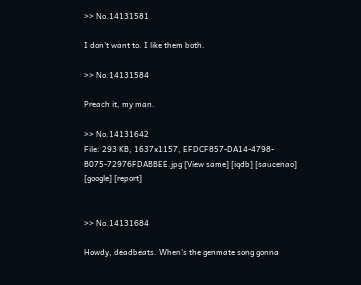>> No.14131581

I don't want to. I like them both.

>> No.14131584

Preach it, my man.

>> No.14131642
File: 293 KB, 1637x1157, EFDCF857-DA14-4798-B075-72976FDABBEE.jpg [View same] [iqdb] [saucenao] [google] [report]


>> No.14131684

Howdy, deadbeats. When's the genmate song gonna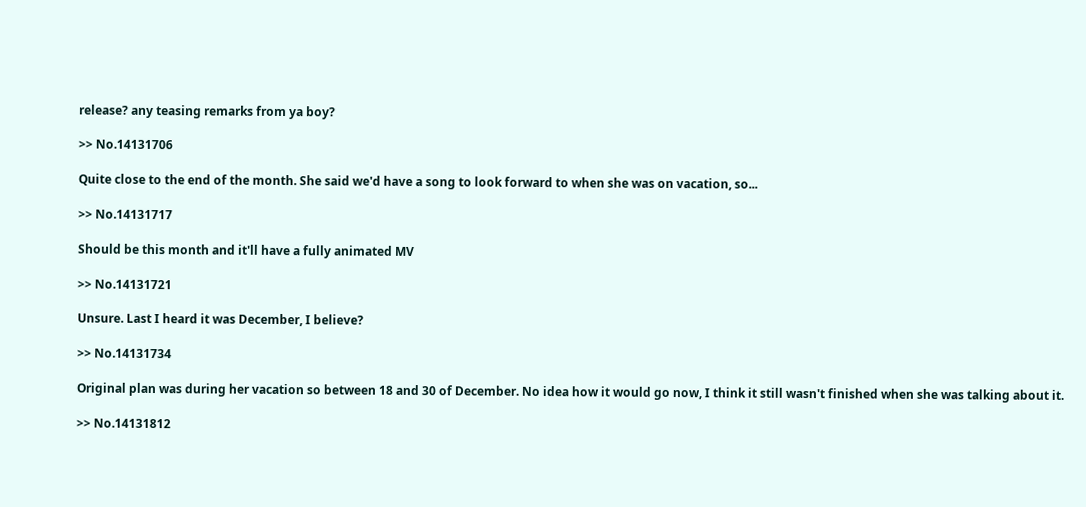release? any teasing remarks from ya boy?

>> No.14131706

Quite close to the end of the month. She said we'd have a song to look forward to when she was on vacation, so...

>> No.14131717

Should be this month and it'll have a fully animated MV

>> No.14131721

Unsure. Last I heard it was December, I believe?

>> No.14131734

Original plan was during her vacation so between 18 and 30 of December. No idea how it would go now, I think it still wasn't finished when she was talking about it.

>> No.14131812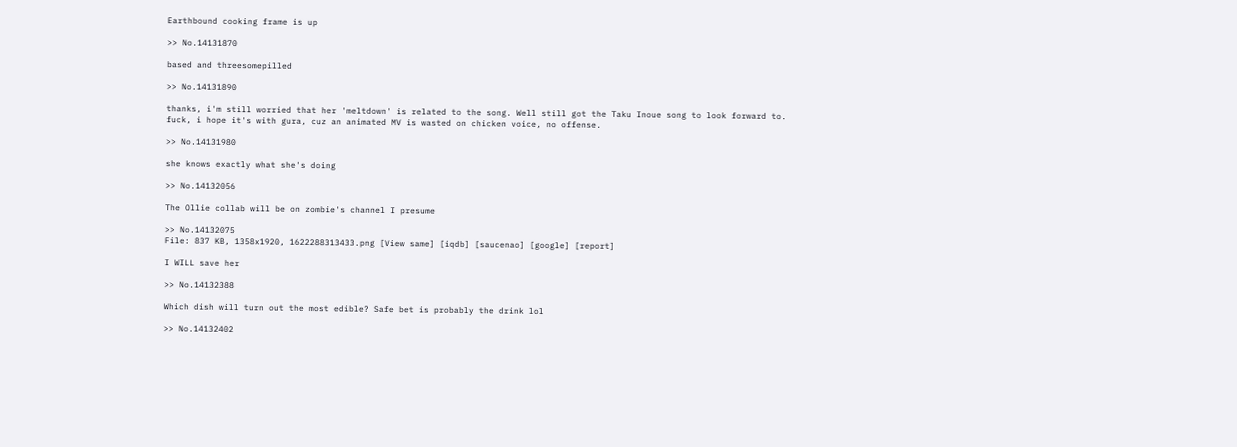Earthbound cooking frame is up

>> No.14131870

based and threesomepilled

>> No.14131890

thanks, i'm still worried that her 'meltdown' is related to the song. Well still got the Taku Inoue song to look forward to.
fuck, i hope it's with gura, cuz an animated MV is wasted on chicken voice, no offense.

>> No.14131980

she knows exactly what she's doing

>> No.14132056

The Ollie collab will be on zombie's channel I presume

>> No.14132075
File: 837 KB, 1358x1920, 1622288313433.png [View same] [iqdb] [saucenao] [google] [report]

I WILL save her

>> No.14132388

Which dish will turn out the most edible? Safe bet is probably the drink lol

>> No.14132402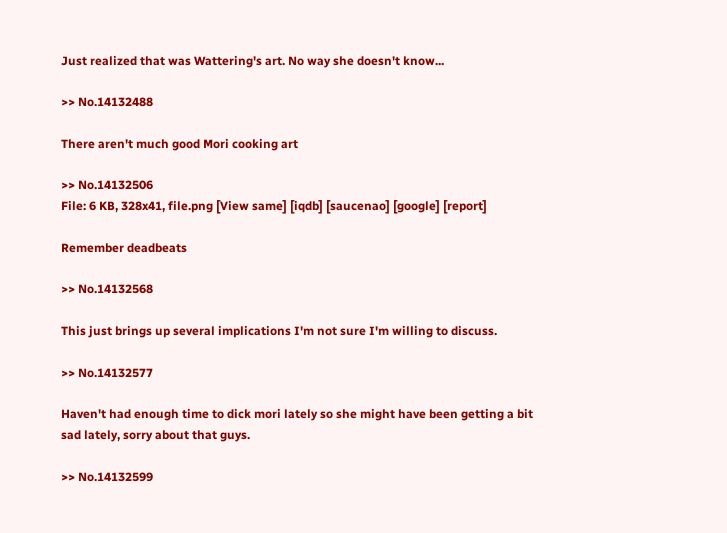Just realized that was Wattering's art. No way she doesn't know...

>> No.14132488

There aren't much good Mori cooking art

>> No.14132506
File: 6 KB, 328x41, file.png [View same] [iqdb] [saucenao] [google] [report]

Remember deadbeats

>> No.14132568

This just brings up several implications I'm not sure I'm willing to discuss.

>> No.14132577

Haven't had enough time to dick mori lately so she might have been getting a bit sad lately, sorry about that guys.

>> No.14132599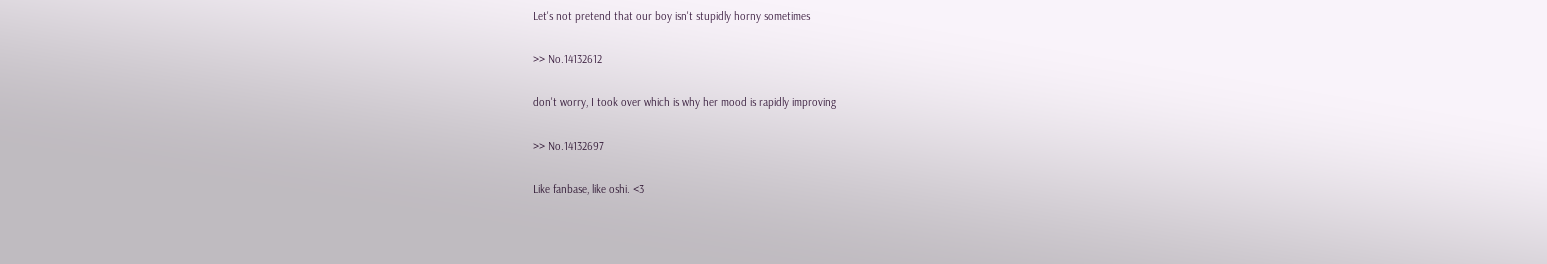Let's not pretend that our boy isn't stupidly horny sometimes

>> No.14132612

don't worry, I took over which is why her mood is rapidly improving

>> No.14132697

Like fanbase, like oshi. <3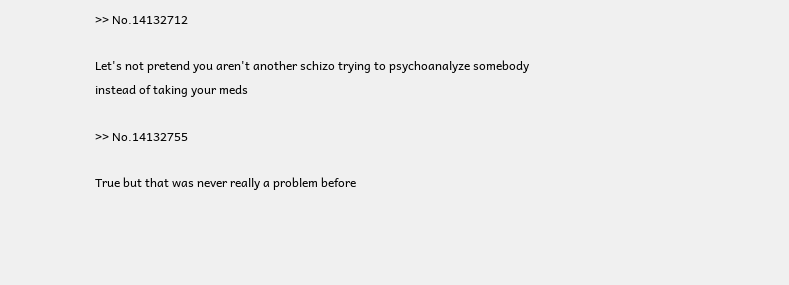>> No.14132712

Let's not pretend you aren't another schizo trying to psychoanalyze somebody instead of taking your meds

>> No.14132755

True but that was never really a problem before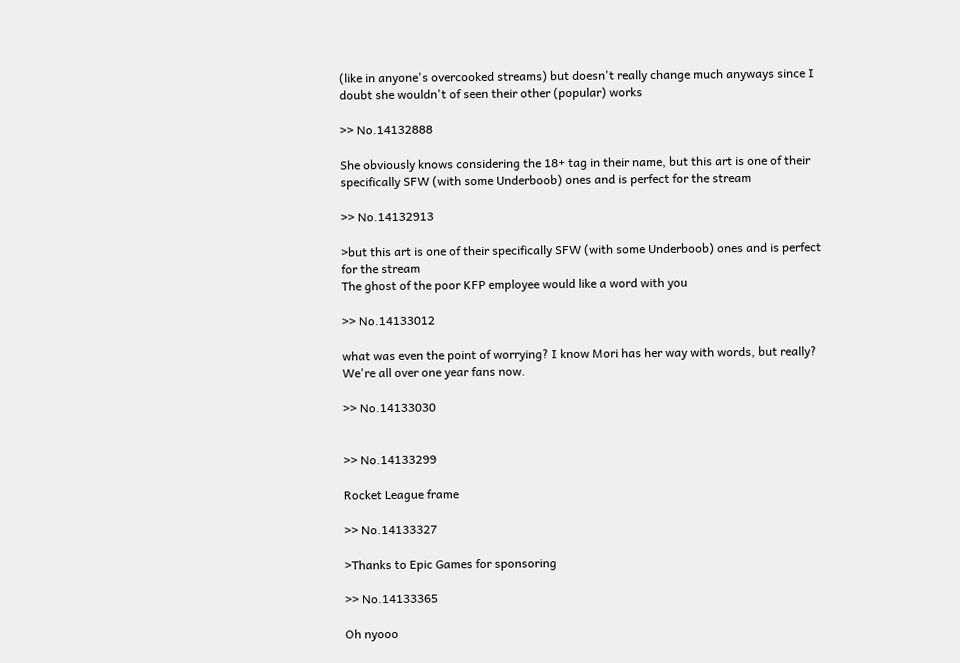(like in anyone's overcooked streams) but doesn't really change much anyways since I doubt she wouldn't of seen their other (popular) works

>> No.14132888

She obviously knows considering the 18+ tag in their name, but this art is one of their specifically SFW (with some Underboob) ones and is perfect for the stream

>> No.14132913

>but this art is one of their specifically SFW (with some Underboob) ones and is perfect for the stream
The ghost of the poor KFP employee would like a word with you

>> No.14133012

what was even the point of worrying? I know Mori has her way with words, but really? We're all over one year fans now.

>> No.14133030


>> No.14133299

Rocket League frame

>> No.14133327

>Thanks to Epic Games for sponsoring

>> No.14133365

Oh nyooo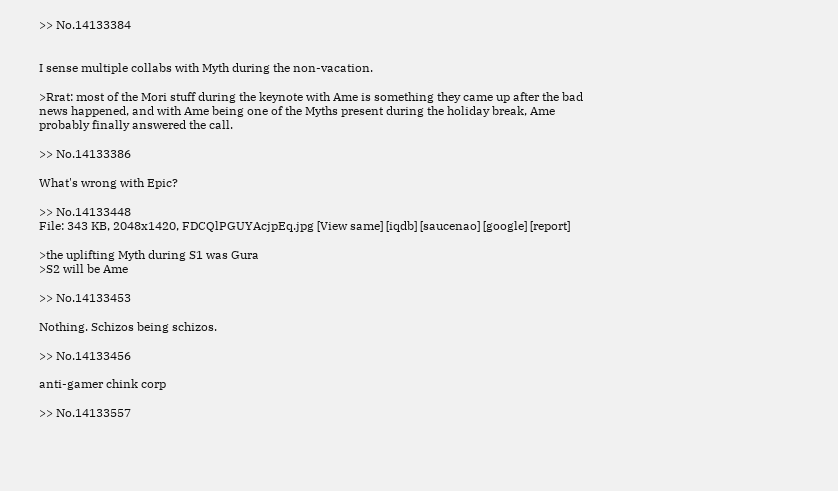>> No.14133384


I sense multiple collabs with Myth during the non-vacation.

>Rrat: most of the Mori stuff during the keynote with Ame is something they came up after the bad news happened, and with Ame being one of the Myths present during the holiday break, Ame probably finally answered the call.

>> No.14133386

What's wrong with Epic?

>> No.14133448
File: 343 KB, 2048x1420, FDCQlPGUYAcjpEq.jpg [View same] [iqdb] [saucenao] [google] [report]

>the uplifting Myth during S1 was Gura
>S2 will be Ame

>> No.14133453

Nothing. Schizos being schizos.

>> No.14133456

anti-gamer chink corp

>> No.14133557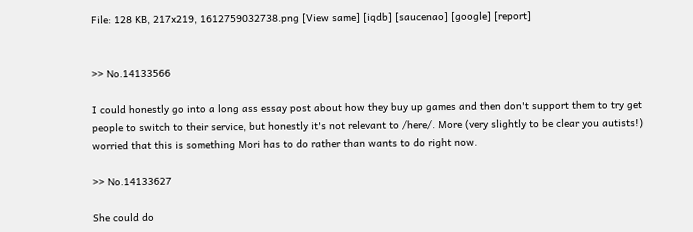File: 128 KB, 217x219, 1612759032738.png [View same] [iqdb] [saucenao] [google] [report]


>> No.14133566

I could honestly go into a long ass essay post about how they buy up games and then don't support them to try get people to switch to their service, but honestly it's not relevant to /here/. More (very slightly to be clear you autists!) worried that this is something Mori has to do rather than wants to do right now.

>> No.14133627

She could do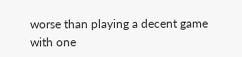worse than playing a decent game with one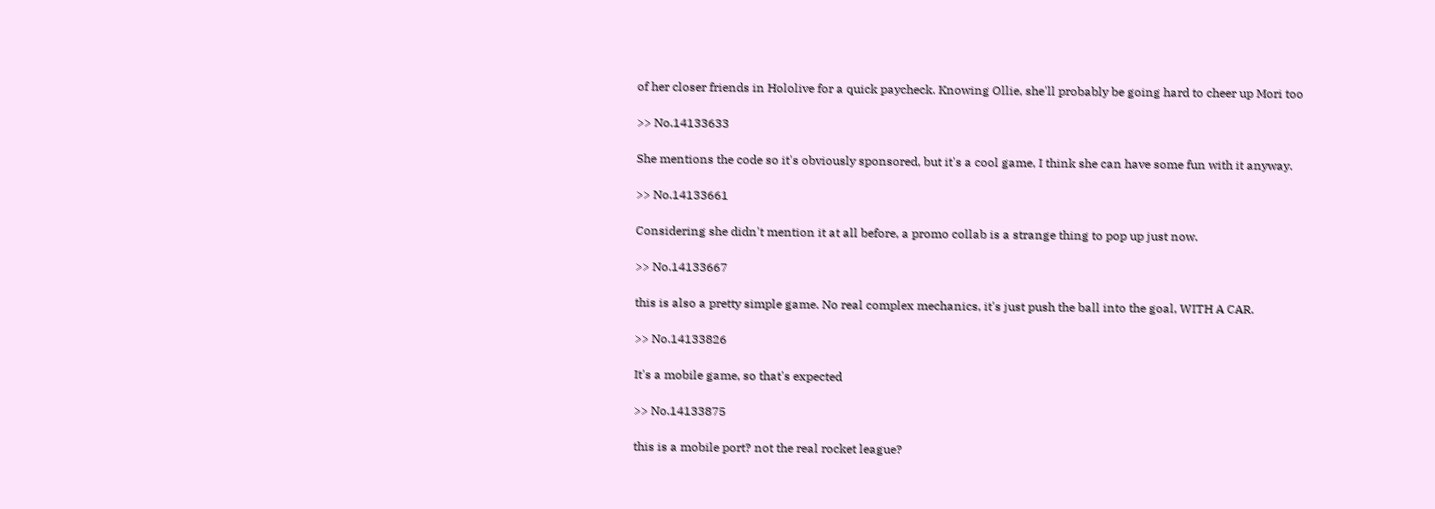of her closer friends in Hololive for a quick paycheck. Knowing Ollie, she'll probably be going hard to cheer up Mori too

>> No.14133633

She mentions the code so it's obviously sponsored, but it's a cool game, I think she can have some fun with it anyway.

>> No.14133661

Considering she didn't mention it at all before, a promo collab is a strange thing to pop up just now.

>> No.14133667

this is also a pretty simple game. No real complex mechanics, it's just push the ball into the goal, WITH A CAR.

>> No.14133826

It's a mobile game, so that's expected

>> No.14133875

this is a mobile port? not the real rocket league?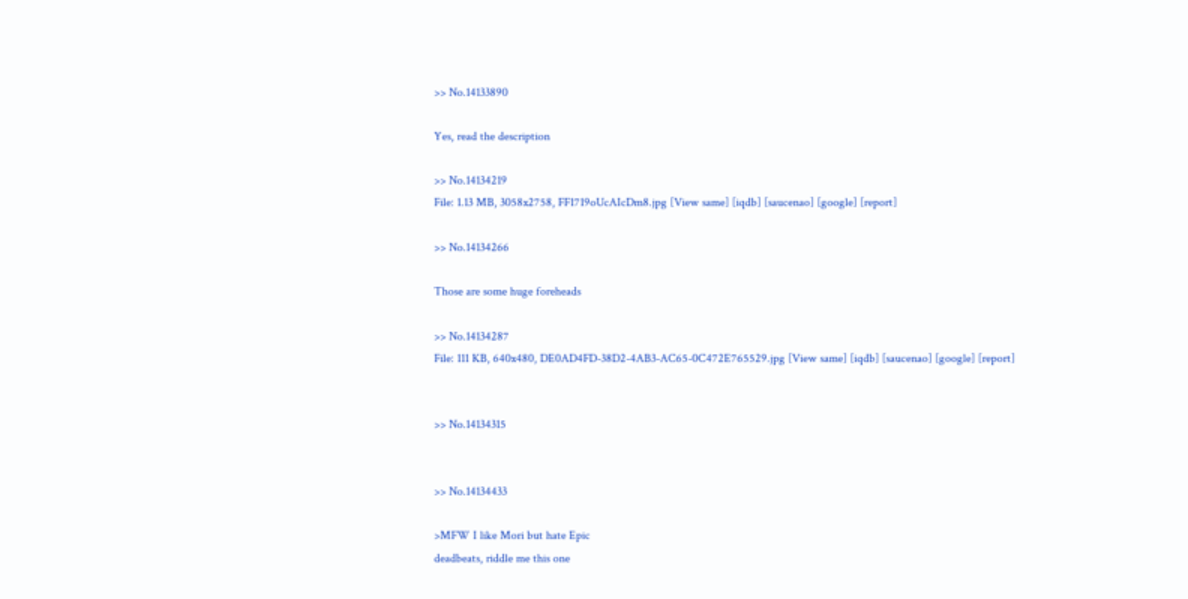>> No.14133890

Yes, read the description

>> No.14134219
File: 1.13 MB, 3058x2758, FF1719oUcAIcDm8.jpg [View same] [iqdb] [saucenao] [google] [report]

>> No.14134266

Those are some huge foreheads

>> No.14134287
File: 111 KB, 640x480, DE0AD4FD-38D2-4AB3-AC65-0C472E765529.jpg [View same] [iqdb] [saucenao] [google] [report]


>> No.14134315


>> No.14134433

>MFW I like Mori but hate Epic
deadbeats, riddle me this one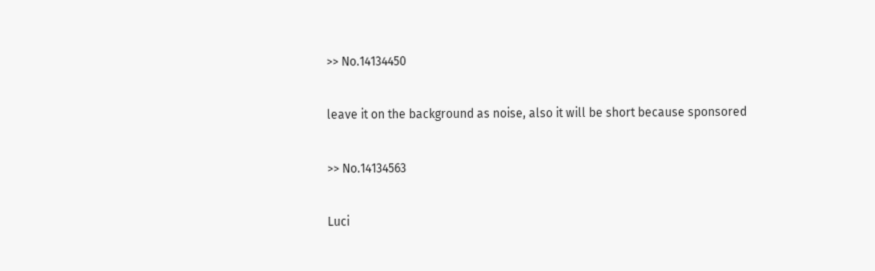>> No.14134450

leave it on the background as noise, also it will be short because sponsored

>> No.14134563

Luci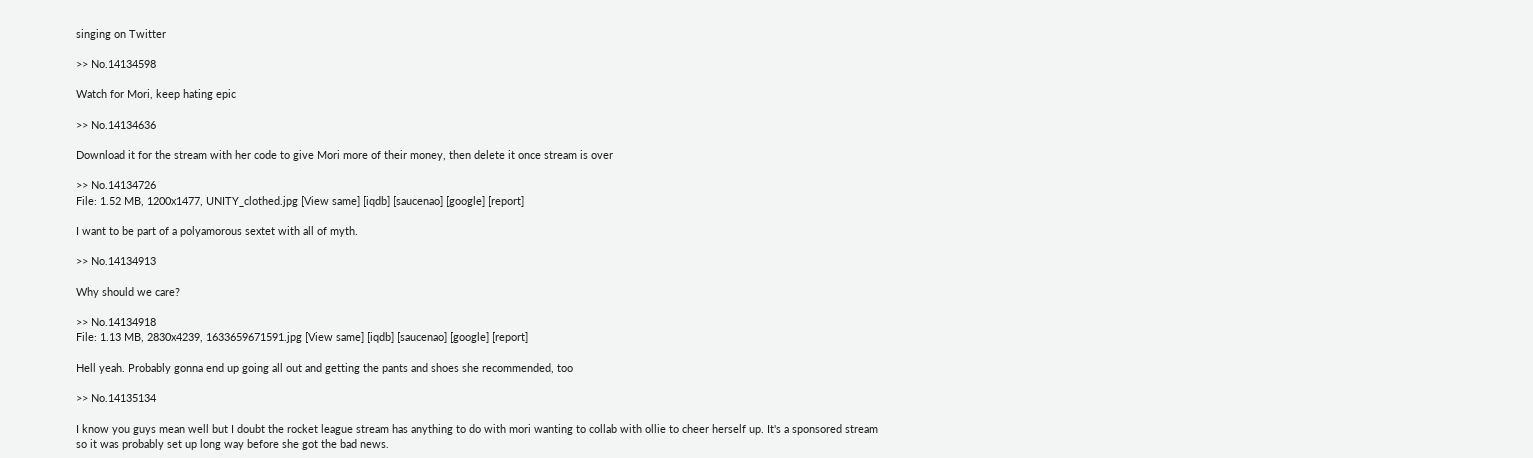singing on Twitter

>> No.14134598

Watch for Mori, keep hating epic

>> No.14134636

Download it for the stream with her code to give Mori more of their money, then delete it once stream is over

>> No.14134726
File: 1.52 MB, 1200x1477, UNITY_clothed.jpg [View same] [iqdb] [saucenao] [google] [report]

I want to be part of a polyamorous sextet with all of myth.

>> No.14134913

Why should we care?

>> No.14134918
File: 1.13 MB, 2830x4239, 1633659671591.jpg [View same] [iqdb] [saucenao] [google] [report]

Hell yeah. Probably gonna end up going all out and getting the pants and shoes she recommended, too

>> No.14135134

I know you guys mean well but I doubt the rocket league stream has anything to do with mori wanting to collab with ollie to cheer herself up. It's a sponsored stream so it was probably set up long way before she got the bad news.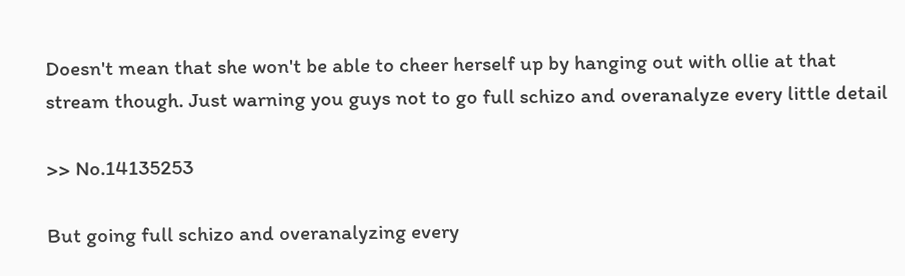Doesn't mean that she won't be able to cheer herself up by hanging out with ollie at that stream though. Just warning you guys not to go full schizo and overanalyze every little detail

>> No.14135253

But going full schizo and overanalyzing every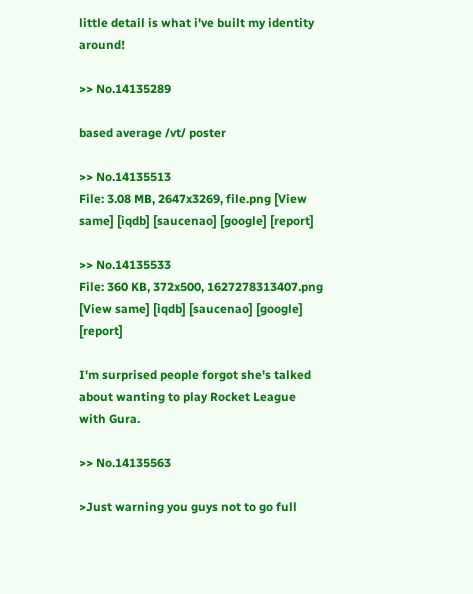little detail is what i've built my identity around!

>> No.14135289

based average /vt/ poster

>> No.14135513
File: 3.08 MB, 2647x3269, file.png [View same] [iqdb] [saucenao] [google] [report]

>> No.14135533
File: 360 KB, 372x500, 1627278313407.png [View same] [iqdb] [saucenao] [google] [report]

I'm surprised people forgot she's talked about wanting to play Rocket League with Gura.

>> No.14135563

>Just warning you guys not to go full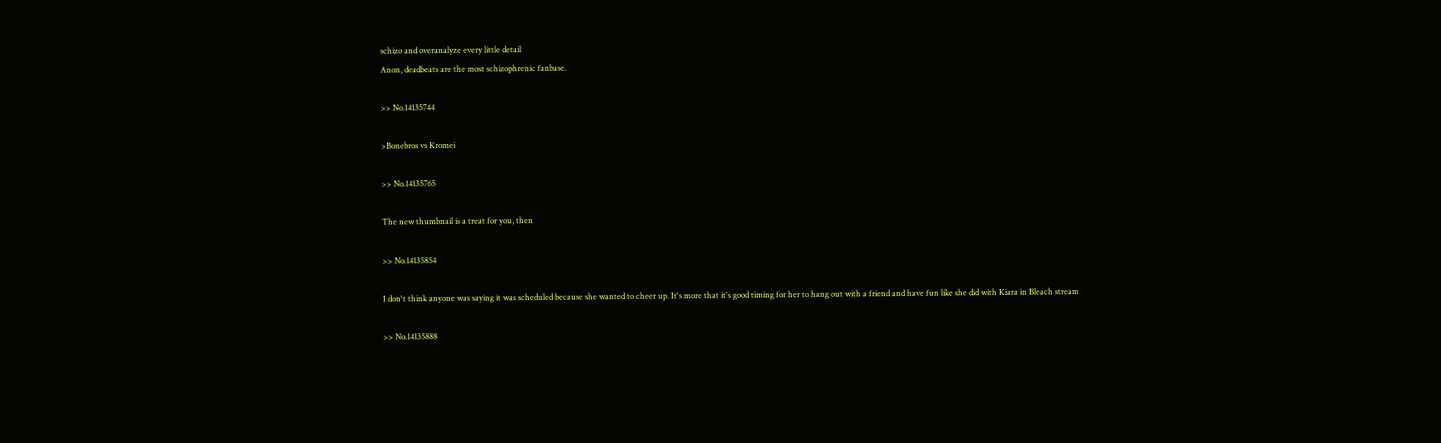schizo and overanalyze every little detail
Anon, deadbeats are the most schizophrenic fanbase.

>> No.14135744

>Bonebros vs Kromei

>> No.14135765

The new thumbnail is a treat for you, then

>> No.14135854

I don't think anyone was saying it was scheduled because she wanted to cheer up. It's more that it's good timing for her to hang out with a friend and have fun like she did with Kiara in Bleach stream

>> No.14135888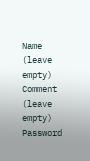Name (leave empty)
Comment (leave empty)
Password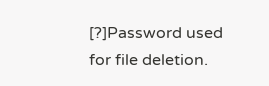[?]Password used for file deletion.